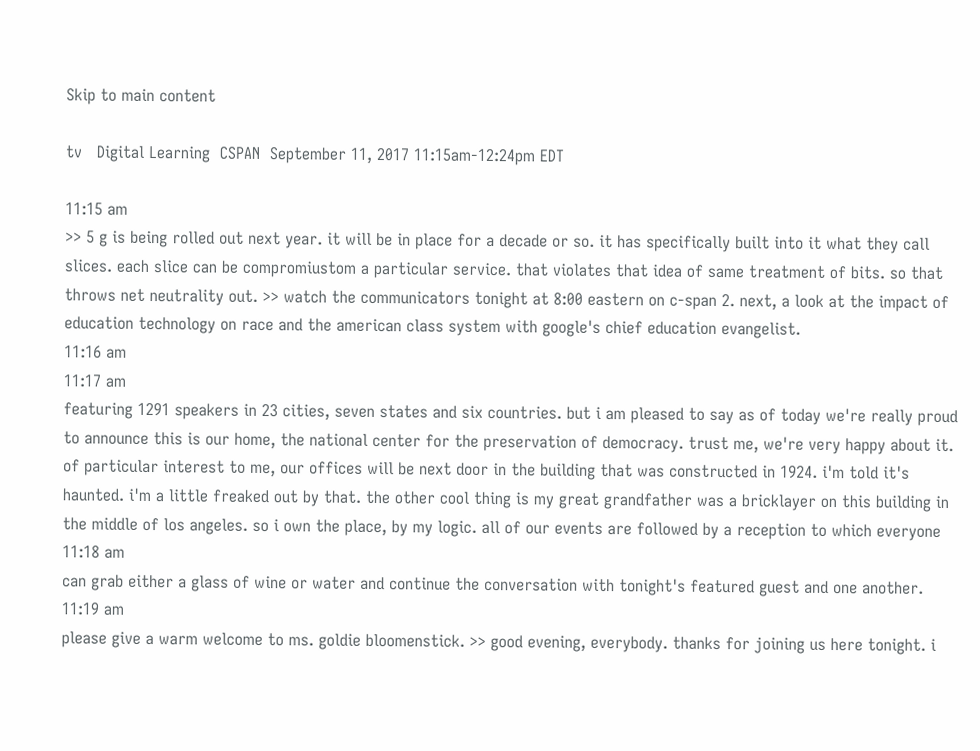Skip to main content

tv   Digital Learning  CSPAN  September 11, 2017 11:15am-12:24pm EDT

11:15 am
>> 5 g is being rolled out next year. it will be in place for a decade or so. it has specifically built into it what they call slices. each slice can be compromiustom a particular service. that violates that idea of same treatment of bits. so that throws net neutrality out. >> watch the communicators tonight at 8:00 eastern on c-span 2. next, a look at the impact of education technology on race and the american class system with google's chief education evangelist.
11:16 am
11:17 am
featuring 1291 speakers in 23 cities, seven states and six countries. but i am pleased to say as of today we're really proud to announce this is our home, the national center for the preservation of democracy. trust me, we're very happy about it. of particular interest to me, our offices will be next door in the building that was constructed in 1924. i'm told it's haunted. i'm a little freaked out by that. the other cool thing is my great grandfather was a bricklayer on this building in the middle of los angeles. so i own the place, by my logic. all of our events are followed by a reception to which everyone
11:18 am
can grab either a glass of wine or water and continue the conversation with tonight's featured guest and one another.
11:19 am
please give a warm welcome to ms. goldie bloomenstick. >> good evening, everybody. thanks for joining us here tonight. i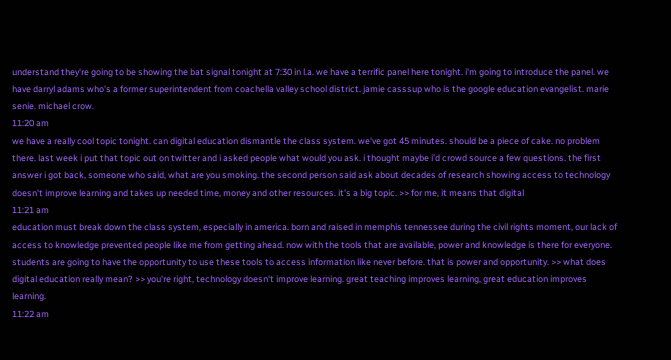understand they're going to be showing the bat signal tonight at 7:30 in l.a. we have a terrific panel here tonight. i'm going to introduce the panel. we have darryl adams who's a former superintendent from coachella valley school district. jamie casssup who is the google education evangelist. marie senie. michael crow.
11:20 am
we have a really cool topic tonight. can digital education dismantle the class system. we've got 45 minutes. should be a piece of cake. no problem there. last week i put that topic out on twitter and i asked people what would you ask. i thought maybe i'd crowd source a few questions. the first answer i got back, someone who said, what are you smoking. the second person said ask about decades of research showing access to technology doesn't improve learning and takes up needed time, money and other resources. it's a big topic. >> for me, it means that digital
11:21 am
education must break down the class system, especially in america. born and raised in memphis tennessee during the civil rights moment, our lack of access to knowledge prevented people like me from getting ahead. now with the tools that are available, power and knowledge is there for everyone. students are going to have the opportunity to use these tools to access information like never before. that is power and opportunity. >> what does digital education really mean? >> you're right, technology doesn't improve learning. great teaching improves learning, great education improves learning.
11:22 am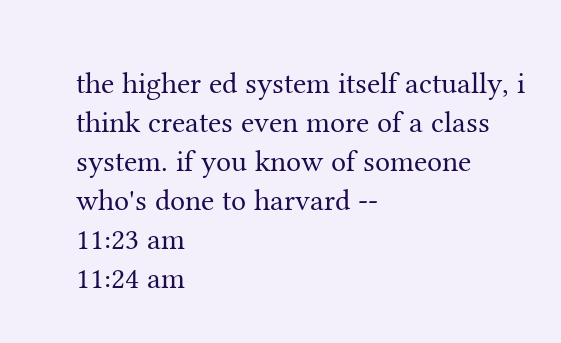the higher ed system itself actually, i think creates even more of a class system. if you know of someone who's done to harvard --
11:23 am
11:24 am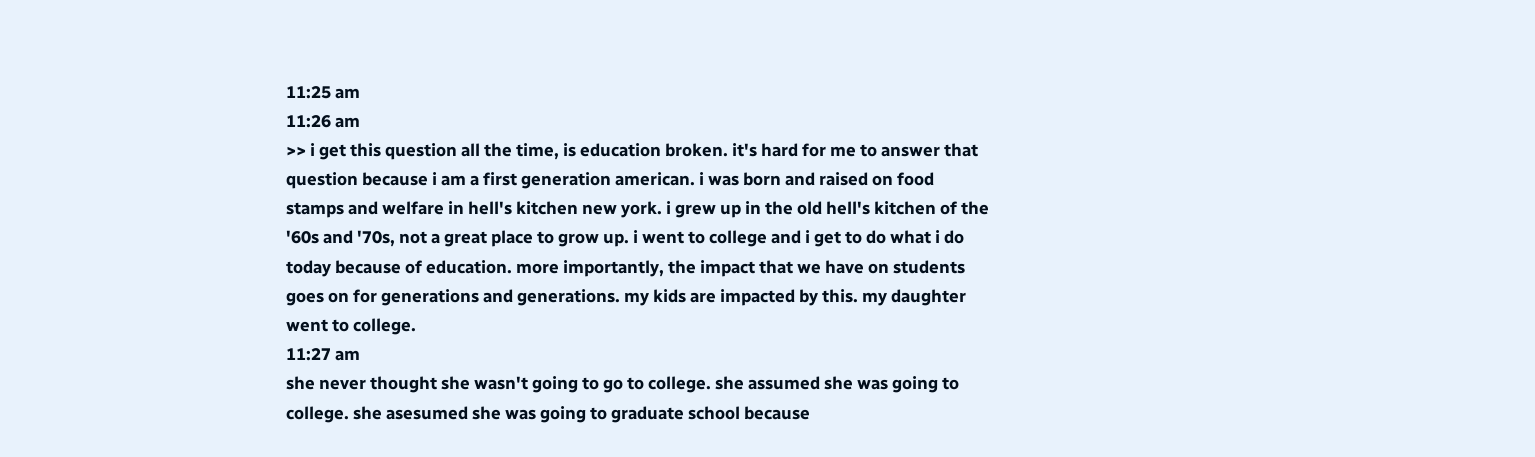11:25 am
11:26 am
>> i get this question all the time, is education broken. it's hard for me to answer that question because i am a first generation american. i was born and raised on food stamps and welfare in hell's kitchen new york. i grew up in the old hell's kitchen of the '60s and '70s, not a great place to grow up. i went to college and i get to do what i do today because of education. more importantly, the impact that we have on students goes on for generations and generations. my kids are impacted by this. my daughter went to college.
11:27 am
she never thought she wasn't going to go to college. she assumed she was going to college. she asesumed she was going to graduate school because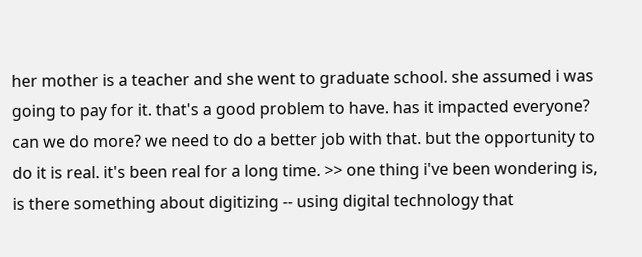her mother is a teacher and she went to graduate school. she assumed i was going to pay for it. that's a good problem to have. has it impacted everyone? can we do more? we need to do a better job with that. but the opportunity to do it is real. it's been real for a long time. >> one thing i've been wondering is, is there something about digitizing -- using digital technology that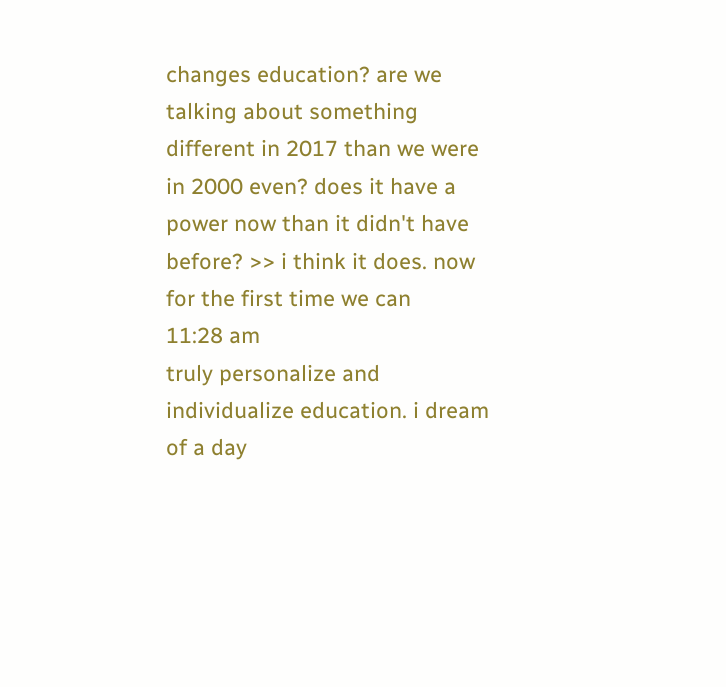changes education? are we talking about something different in 2017 than we were in 2000 even? does it have a power now than it didn't have before? >> i think it does. now for the first time we can
11:28 am
truly personalize and individualize education. i dream of a day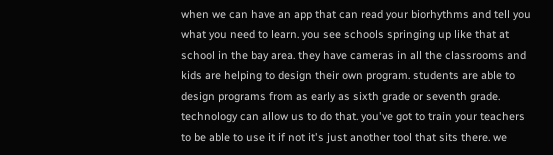when we can have an app that can read your biorhythms and tell you what you need to learn. you see schools springing up like that at school in the bay area. they have cameras in all the classrooms and kids are helping to design their own program. students are able to design programs from as early as sixth grade or seventh grade. technology can allow us to do that. you've got to train your teachers to be able to use it if not it's just another tool that sits there. we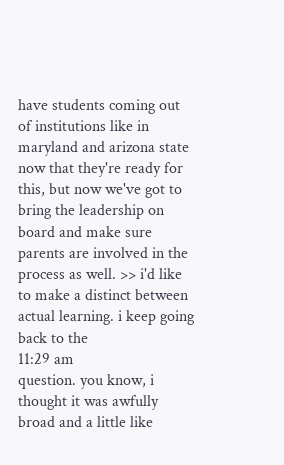have students coming out of institutions like in maryland and arizona state now that they're ready for this, but now we've got to bring the leadership on board and make sure parents are involved in the process as well. >> i'd like to make a distinct between actual learning. i keep going back to the
11:29 am
question. you know, i thought it was awfully broad and a little like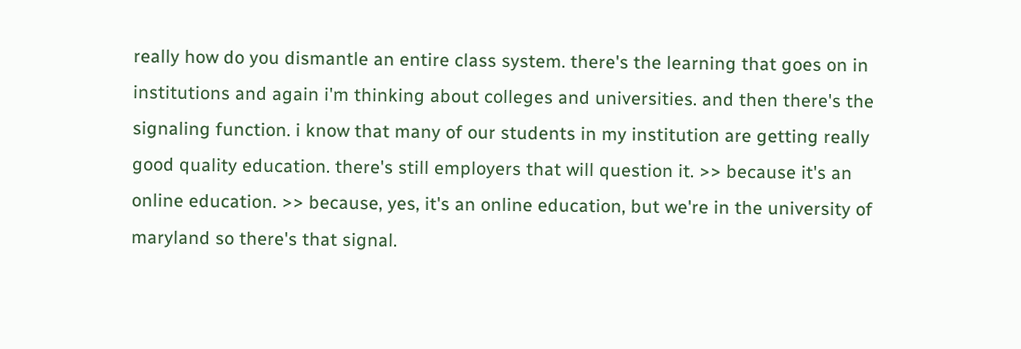really how do you dismantle an entire class system. there's the learning that goes on in institutions and again i'm thinking about colleges and universities. and then there's the signaling function. i know that many of our students in my institution are getting really good quality education. there's still employers that will question it. >> because it's an online education. >> because, yes, it's an online education, but we're in the university of maryland so there's that signal.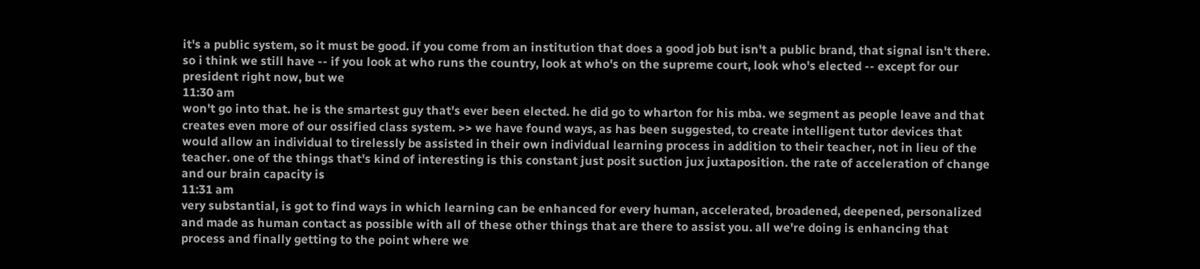it's a public system, so it must be good. if you come from an institution that does a good job but isn't a public brand, that signal isn't there. so i think we still have -- if you look at who runs the country, look at who's on the supreme court, look who's elected -- except for our president right now, but we
11:30 am
won't go into that. he is the smartest guy that's ever been elected. he did go to wharton for his mba. we segment as people leave and that creates even more of our ossified class system. >> we have found ways, as has been suggested, to create intelligent tutor devices that would allow an individual to tirelessly be assisted in their own individual learning process in addition to their teacher, not in lieu of the teacher. one of the things that's kind of interesting is this constant just posit suction jux juxtaposition. the rate of acceleration of change and our brain capacity is
11:31 am
very substantial, is got to find ways in which learning can be enhanced for every human, accelerated, broadened, deepened, personalized and made as human contact as possible with all of these other things that are there to assist you. all we're doing is enhancing that process and finally getting to the point where we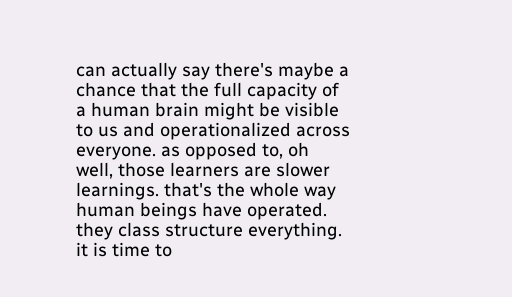can actually say there's maybe a chance that the full capacity of a human brain might be visible to us and operationalized across everyone. as opposed to, oh well, those learners are slower learnings. that's the whole way human beings have operated. they class structure everything. it is time to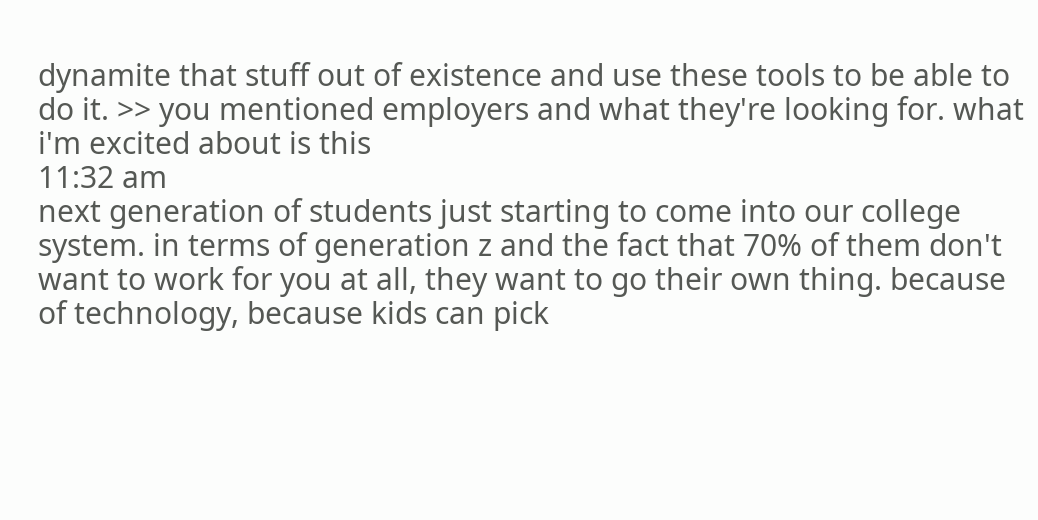dynamite that stuff out of existence and use these tools to be able to do it. >> you mentioned employers and what they're looking for. what i'm excited about is this
11:32 am
next generation of students just starting to come into our college system. in terms of generation z and the fact that 70% of them don't want to work for you at all, they want to go their own thing. because of technology, because kids can pick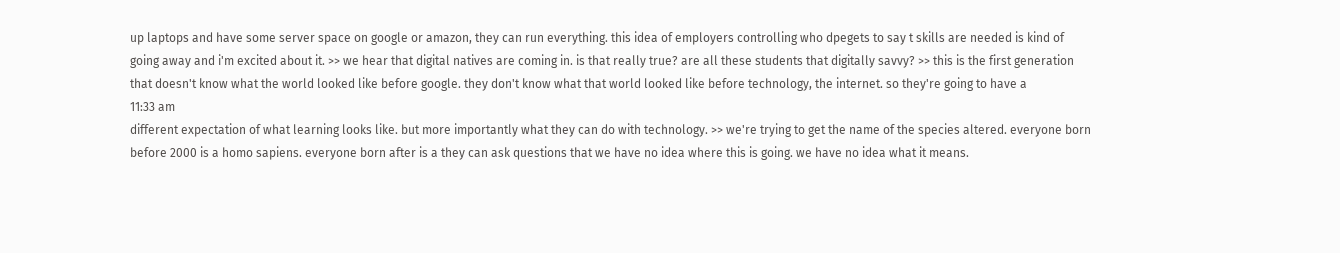up laptops and have some server space on google or amazon, they can run everything. this idea of employers controlling who dpegets to say t skills are needed is kind of going away and i'm excited about it. >> we hear that digital natives are coming in. is that really true? are all these students that digitally savvy? >> this is the first generation that doesn't know what the world looked like before google. they don't know what that world looked like before technology, the internet. so they're going to have a
11:33 am
different expectation of what learning looks like. but more importantly what they can do with technology. >> we're trying to get the name of the species altered. everyone born before 2000 is a homo sapiens. everyone born after is a they can ask questions that we have no idea where this is going. we have no idea what it means.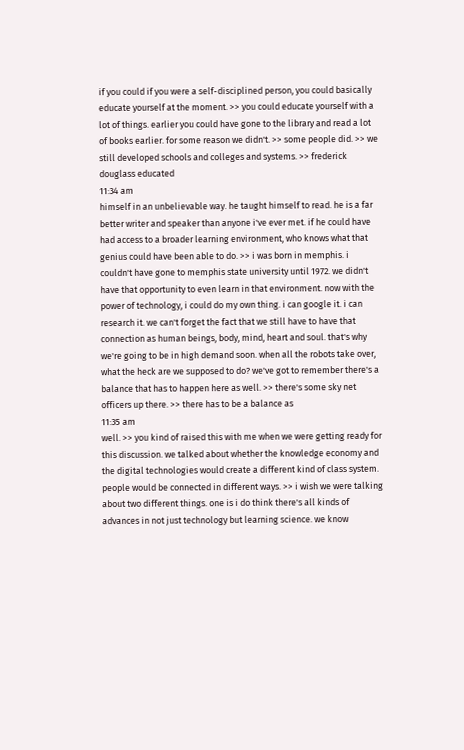if you could if you were a self-disciplined person, you could basically educate yourself at the moment. >> you could educate yourself with a lot of things. earlier you could have gone to the library and read a lot of books earlier. for some reason we didn't. >> some people did. >> we still developed schools and colleges and systems. >> frederick douglass educated
11:34 am
himself in an unbelievable way. he taught himself to read. he is a far better writer and speaker than anyone i've ever met. if he could have had access to a broader learning environment, who knows what that genius could have been able to do. >> i was born in memphis. i couldn't have gone to memphis state university until 1972. we didn't have that opportunity to even learn in that environment. now with the power of technology, i could do my own thing. i can google it. i can research it. we can't forget the fact that we still have to have that connection as human beings, body, mind, heart and soul. that's why we're going to be in high demand soon. when all the robots take over, what the heck are we supposed to do? we've got to remember there's a balance that has to happen here as well. >> there's some sky net officers up there. >> there has to be a balance as
11:35 am
well. >> you kind of raised this with me when we were getting ready for this discussion. we talked about whether the knowledge economy and the digital technologies would create a different kind of class system. people would be connected in different ways. >> i wish we were talking about two different things. one is i do think there's all kinds of advances in not just technology but learning science. we know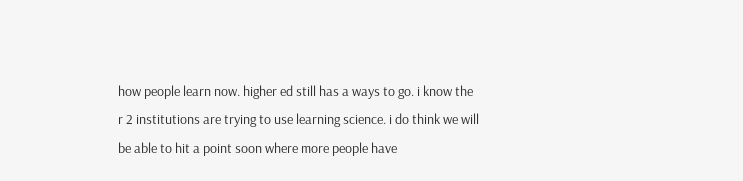how people learn now. higher ed still has a ways to go. i know the r 2 institutions are trying to use learning science. i do think we will be able to hit a point soon where more people have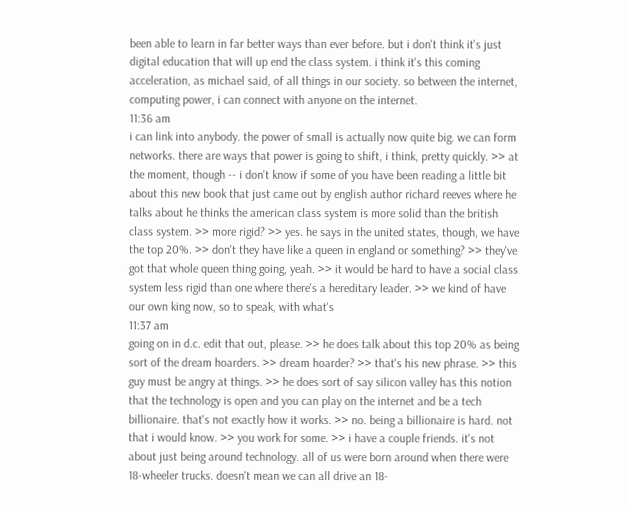been able to learn in far better ways than ever before. but i don't think it's just digital education that will up end the class system. i think it's this coming acceleration, as michael said, of all things in our society. so between the internet, computing power, i can connect with anyone on the internet.
11:36 am
i can link into anybody. the power of small is actually now quite big. we can form networks. there are ways that power is going to shift, i think, pretty quickly. >> at the moment, though -- i don't know if some of you have been reading a little bit about this new book that just came out by english author richard reeves where he talks about he thinks the american class system is more solid than the british class system. >> more rigid? >> yes. he says in the united states, though, we have the top 20%. >> don't they have like a queen in england or something? >> they've got that whole queen thing going, yeah. >> it would be hard to have a social class system less rigid than one where there's a hereditary leader. >> we kind of have our own king now, so to speak, with what's
11:37 am
going on in d.c. edit that out, please. >> he does talk about this top 20% as being sort of the dream hoarders. >> dream hoarder? >> that's his new phrase. >> this guy must be angry at things. >> he does sort of say silicon valley has this notion that the technology is open and you can play on the internet and be a tech billionaire. that's not exactly how it works. >> no. being a billionaire is hard. not that i would know. >> you work for some. >> i have a couple friends. it's not about just being around technology. all of us were born around when there were 18-wheeler trucks. doesn't mean we can all drive an 18-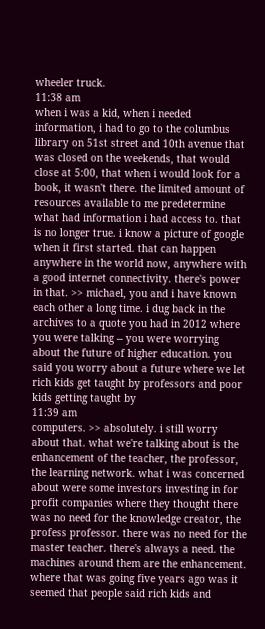wheeler truck.
11:38 am
when i was a kid, when i needed information, i had to go to the columbus library on 51st street and 10th avenue that was closed on the weekends, that would close at 5:00, that when i would look for a book, it wasn't there. the limited amount of resources available to me predetermine what had information i had access to. that is no longer true. i know a picture of google when it first started. that can happen anywhere in the world now, anywhere with a good internet connectivity. there's power in that. >> michael, you and i have known each other a long time. i dug back in the archives to a quote you had in 2012 where you were talking -- you were worrying about the future of higher education. you said you worry about a future where we let rich kids get taught by professors and poor kids getting taught by
11:39 am
computers. >> absolutely. i still worry about that. what we're talking about is the enhancement of the teacher, the professor, the learning network. what i was concerned about were some investors investing in for profit companies where they thought there was no need for the knowledge creator, the profess professor. there was no need for the master teacher. there's always a need. the machines around them are the enhancement. where that was going five years ago was it seemed that people said rich kids and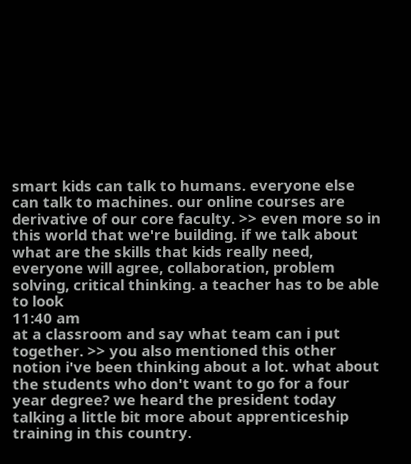smart kids can talk to humans. everyone else can talk to machines. our online courses are derivative of our core faculty. >> even more so in this world that we're building. if we talk about what are the skills that kids really need, everyone will agree, collaboration, problem solving, critical thinking. a teacher has to be able to look
11:40 am
at a classroom and say what team can i put together. >> you also mentioned this other notion i've been thinking about a lot. what about the students who don't want to go for a four year degree? we heard the president today talking a little bit more about apprenticeship training in this country.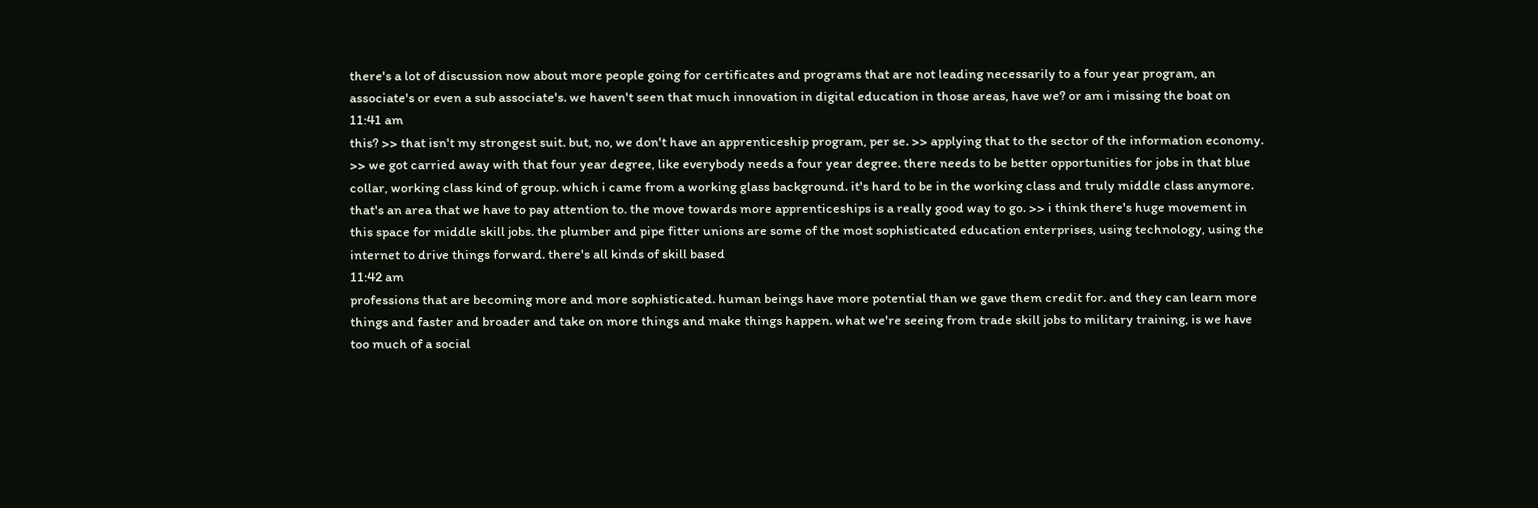there's a lot of discussion now about more people going for certificates and programs that are not leading necessarily to a four year program, an associate's or even a sub associate's. we haven't seen that much innovation in digital education in those areas, have we? or am i missing the boat on
11:41 am
this? >> that isn't my strongest suit. but, no, we don't have an apprenticeship program, per se. >> applying that to the sector of the information economy. >> we got carried away with that four year degree, like everybody needs a four year degree. there needs to be better opportunities for jobs in that blue collar, working class kind of group. which i came from a working glass background. it's hard to be in the working class and truly middle class anymore. that's an area that we have to pay attention to. the move towards more apprenticeships is a really good way to go. >> i think there's huge movement in this space for middle skill jobs. the plumber and pipe fitter unions are some of the most sophisticated education enterprises, using technology, using the internet to drive things forward. there's all kinds of skill based
11:42 am
professions that are becoming more and more sophisticated. human beings have more potential than we gave them credit for. and they can learn more things and faster and broader and take on more things and make things happen. what we're seeing from trade skill jobs to military training, is we have too much of a social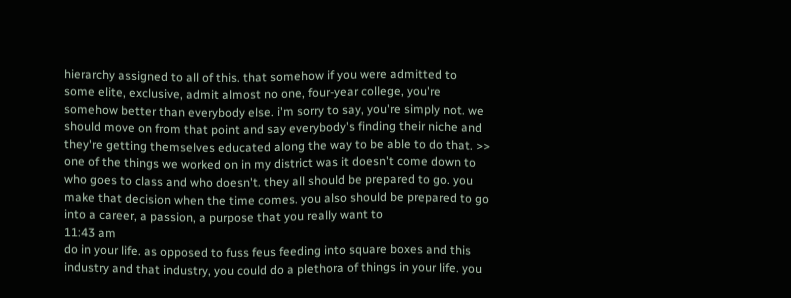hierarchy assigned to all of this. that somehow if you were admitted to some elite, exclusive, admit almost no one, four-year college, you're somehow better than everybody else. i'm sorry to say, you're simply not. we should move on from that point and say everybody's finding their niche and they're getting themselves educated along the way to be able to do that. >> one of the things we worked on in my district was it doesn't come down to who goes to class and who doesn't. they all should be prepared to go. you make that decision when the time comes. you also should be prepared to go into a career, a passion, a purpose that you really want to
11:43 am
do in your life. as opposed to fuss feus feeding into square boxes and this industry and that industry, you could do a plethora of things in your life. you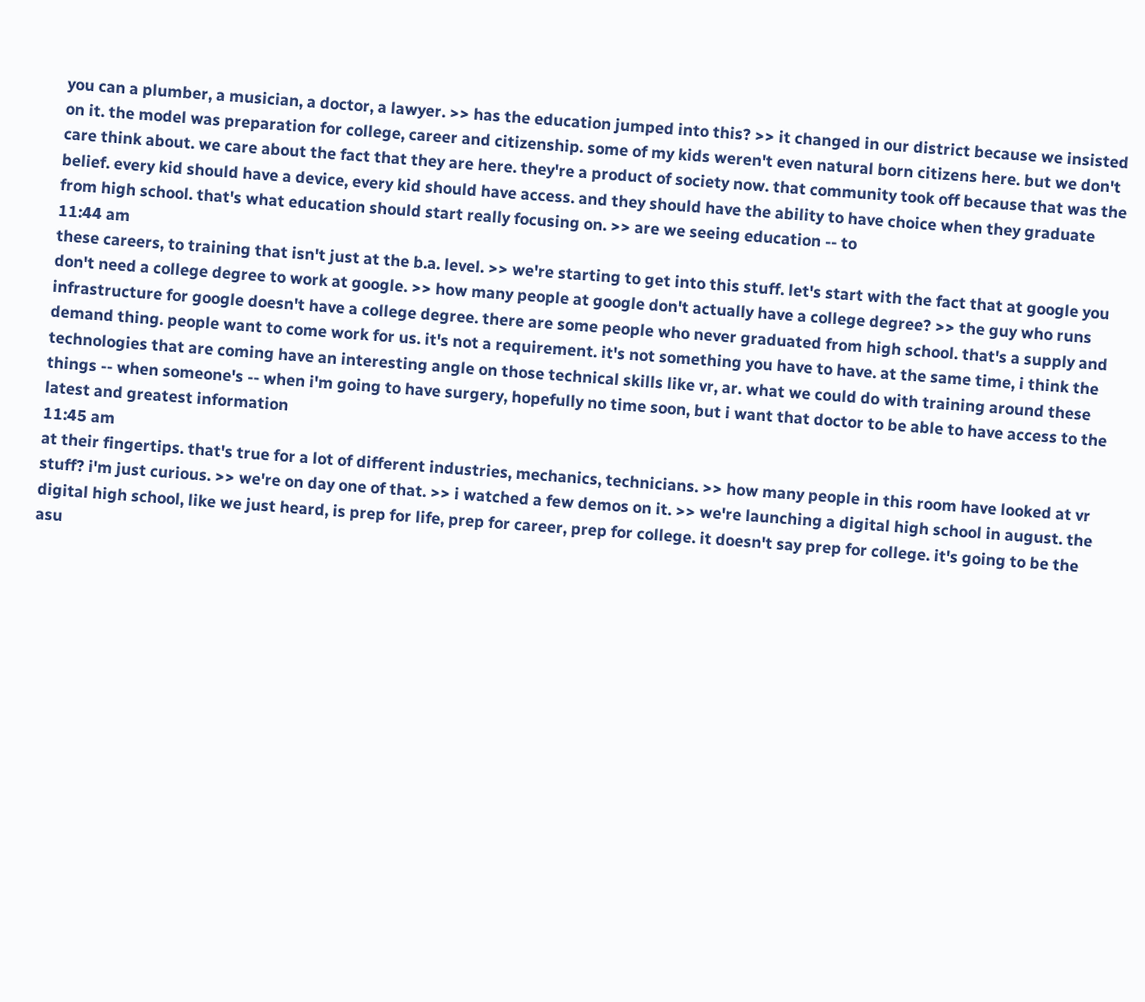you can a plumber, a musician, a doctor, a lawyer. >> has the education jumped into this? >> it changed in our district because we insisted on it. the model was preparation for college, career and citizenship. some of my kids weren't even natural born citizens here. but we don't care think about. we care about the fact that they are here. they're a product of society now. that community took off because that was the belief. every kid should have a device, every kid should have access. and they should have the ability to have choice when they graduate from high school. that's what education should start really focusing on. >> are we seeing education -- to
11:44 am
these careers, to training that isn't just at the b.a. level. >> we're starting to get into this stuff. let's start with the fact that at google you don't need a college degree to work at google. >> how many people at google don't actually have a college degree? >> the guy who runs infrastructure for google doesn't have a college degree. there are some people who never graduated from high school. that's a supply and demand thing. people want to come work for us. it's not a requirement. it's not something you have to have. at the same time, i think the technologies that are coming have an interesting angle on those technical skills like vr, ar. what we could do with training around these things -- when someone's -- when i'm going to have surgery, hopefully no time soon, but i want that doctor to be able to have access to the latest and greatest information
11:45 am
at their fingertips. that's true for a lot of different industries, mechanics, technicians. >> how many people in this room have looked at vr stuff? i'm just curious. >> we're on day one of that. >> i watched a few demos on it. >> we're launching a digital high school in august. the digital high school, like we just heard, is prep for life, prep for career, prep for college. it doesn't say prep for college. it's going to be the asu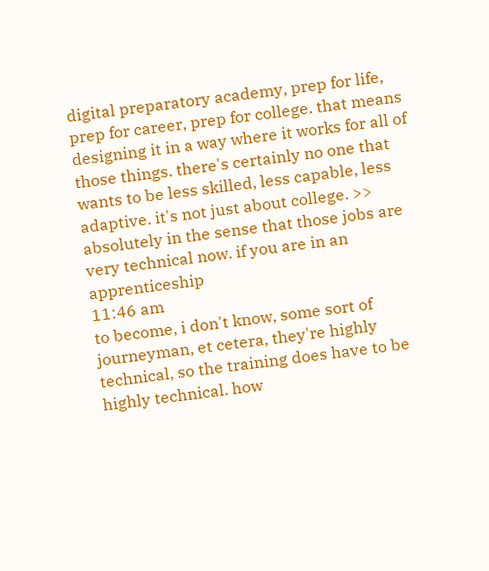digital preparatory academy, prep for life, prep for career, prep for college. that means designing it in a way where it works for all of those things. there's certainly no one that wants to be less skilled, less capable, less adaptive. it's not just about college. >> absolutely in the sense that those jobs are very technical now. if you are in an apprenticeship
11:46 am
to become, i don't know, some sort of journeyman, et cetera, they're highly technical, so the training does have to be highly technical. how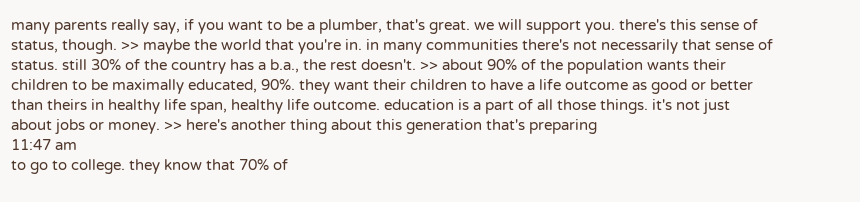many parents really say, if you want to be a plumber, that's great. we will support you. there's this sense of status, though. >> maybe the world that you're in. in many communities there's not necessarily that sense of status. still 30% of the country has a b.a., the rest doesn't. >> about 90% of the population wants their children to be maximally educated, 90%. they want their children to have a life outcome as good or better than theirs in healthy life span, healthy life outcome. education is a part of all those things. it's not just about jobs or money. >> here's another thing about this generation that's preparing
11:47 am
to go to college. they know that 70% of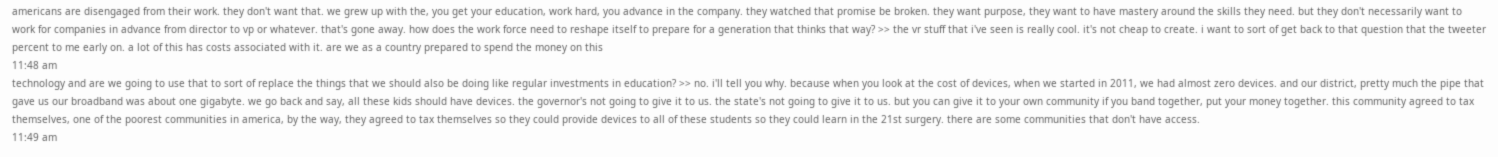americans are disengaged from their work. they don't want that. we grew up with the, you get your education, work hard, you advance in the company. they watched that promise be broken. they want purpose, they want to have mastery around the skills they need. but they don't necessarily want to work for companies in advance from director to vp or whatever. that's gone away. how does the work force need to reshape itself to prepare for a generation that thinks that way? >> the vr stuff that i've seen is really cool. it's not cheap to create. i want to sort of get back to that question that the tweeter percent to me early on. a lot of this has costs associated with it. are we as a country prepared to spend the money on this
11:48 am
technology and are we going to use that to sort of replace the things that we should also be doing like regular investments in education? >> no. i'll tell you why. because when you look at the cost of devices, when we started in 2011, we had almost zero devices. and our district, pretty much the pipe that gave us our broadband was about one gigabyte. we go back and say, all these kids should have devices. the governor's not going to give it to us. the state's not going to give it to us. but you can give it to your own community if you band together, put your money together. this community agreed to tax themselves, one of the poorest communities in america, by the way, they agreed to tax themselves so they could provide devices to all of these students so they could learn in the 21st surgery. there are some communities that don't have access.
11:49 am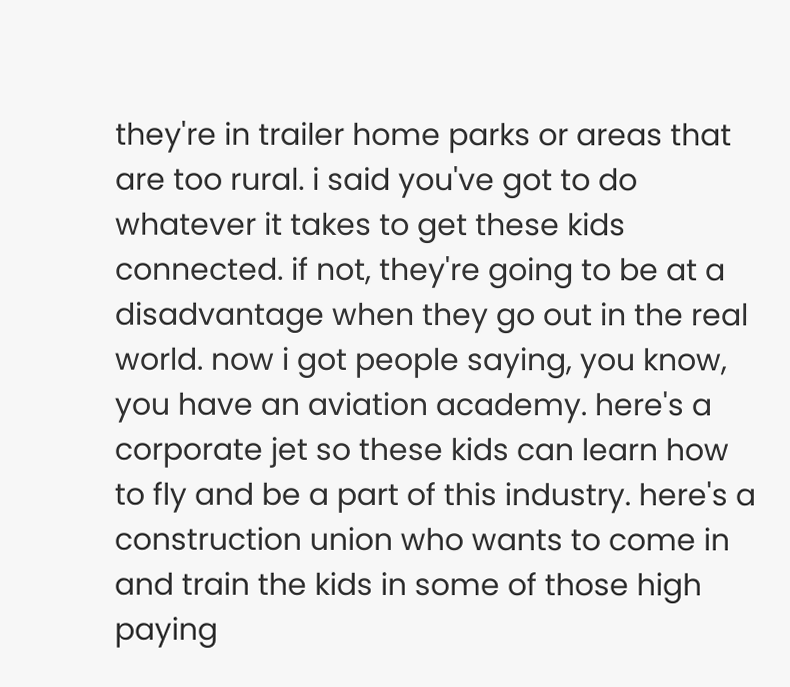they're in trailer home parks or areas that are too rural. i said you've got to do whatever it takes to get these kids connected. if not, they're going to be at a disadvantage when they go out in the real world. now i got people saying, you know, you have an aviation academy. here's a corporate jet so these kids can learn how to fly and be a part of this industry. here's a construction union who wants to come in and train the kids in some of those high paying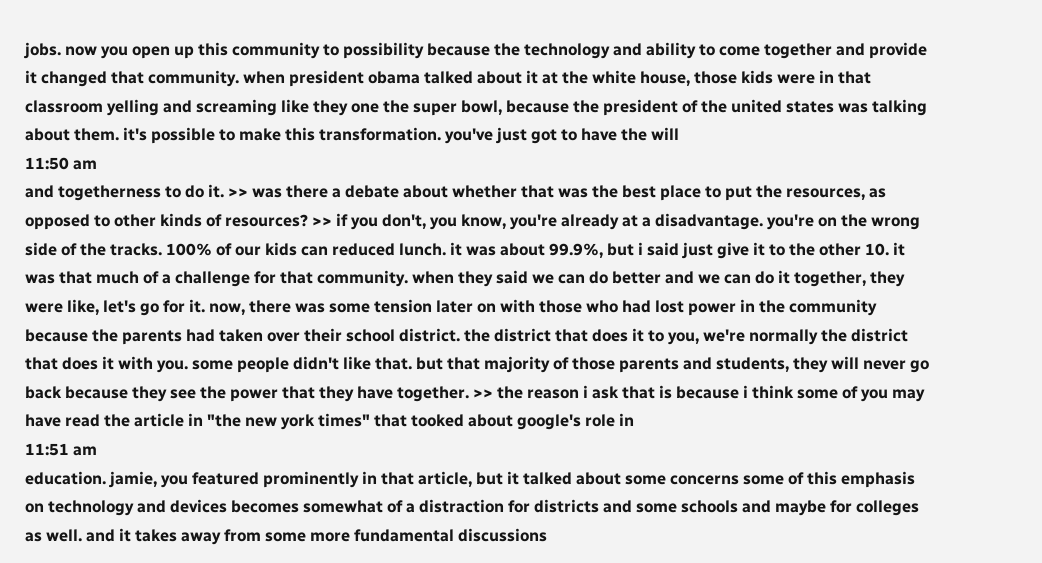jobs. now you open up this community to possibility because the technology and ability to come together and provide it changed that community. when president obama talked about it at the white house, those kids were in that classroom yelling and screaming like they one the super bowl, because the president of the united states was talking about them. it's possible to make this transformation. you've just got to have the will
11:50 am
and togetherness to do it. >> was there a debate about whether that was the best place to put the resources, as opposed to other kinds of resources? >> if you don't, you know, you're already at a disadvantage. you're on the wrong side of the tracks. 100% of our kids can reduced lunch. it was about 99.9%, but i said just give it to the other 10. it was that much of a challenge for that community. when they said we can do better and we can do it together, they were like, let's go for it. now, there was some tension later on with those who had lost power in the community because the parents had taken over their school district. the district that does it to you, we're normally the district that does it with you. some people didn't like that. but that majority of those parents and students, they will never go back because they see the power that they have together. >> the reason i ask that is because i think some of you may have read the article in "the new york times" that tooked about google's role in
11:51 am
education. jamie, you featured prominently in that article, but it talked about some concerns some of this emphasis on technology and devices becomes somewhat of a distraction for districts and some schools and maybe for colleges as well. and it takes away from some more fundamental discussions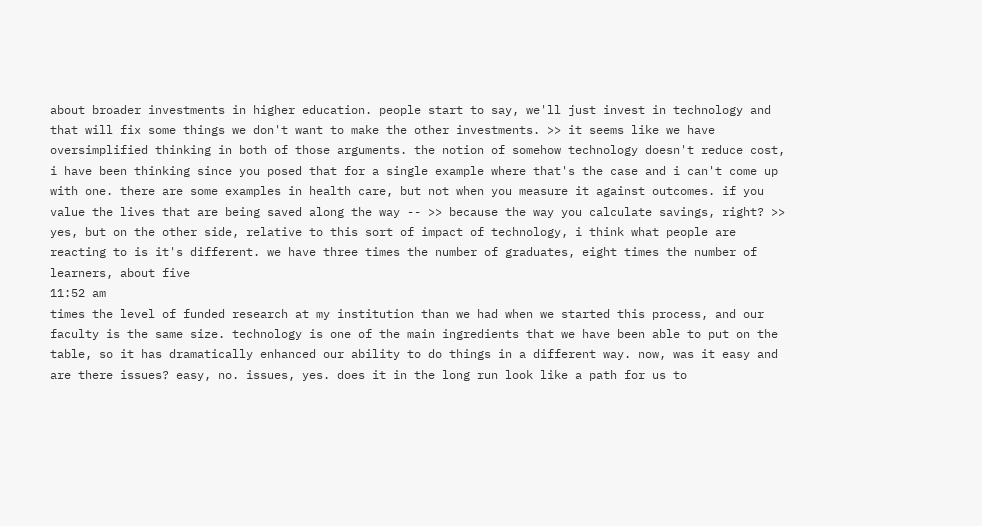about broader investments in higher education. people start to say, we'll just invest in technology and that will fix some things we don't want to make the other investments. >> it seems like we have oversimplified thinking in both of those arguments. the notion of somehow technology doesn't reduce cost, i have been thinking since you posed that for a single example where that's the case and i can't come up with one. there are some examples in health care, but not when you measure it against outcomes. if you value the lives that are being saved along the way -- >> because the way you calculate savings, right? >> yes, but on the other side, relative to this sort of impact of technology, i think what people are reacting to is it's different. we have three times the number of graduates, eight times the number of learners, about five
11:52 am
times the level of funded research at my institution than we had when we started this process, and our faculty is the same size. technology is one of the main ingredients that we have been able to put on the table, so it has dramatically enhanced our ability to do things in a different way. now, was it easy and are there issues? easy, no. issues, yes. does it in the long run look like a path for us to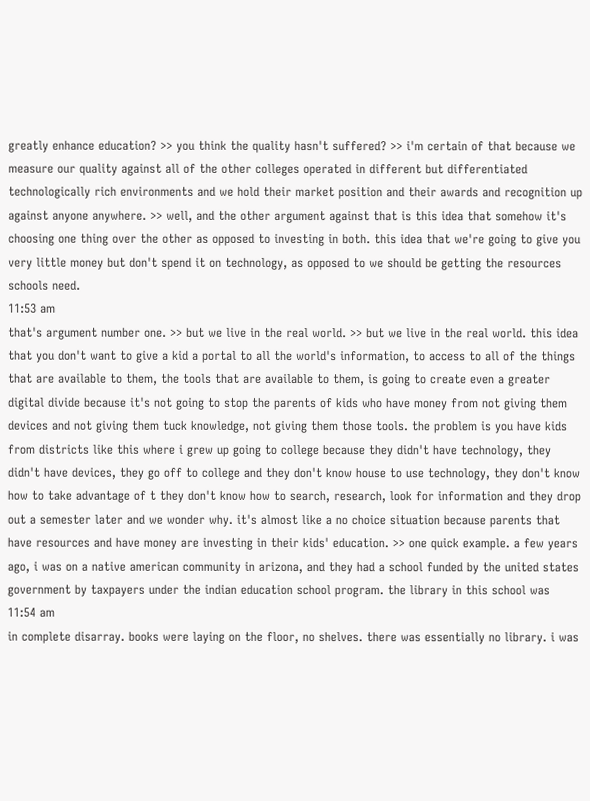greatly enhance education? >> you think the quality hasn't suffered? >> i'm certain of that because we measure our quality against all of the other colleges operated in different but differentiated technologically rich environments and we hold their market position and their awards and recognition up against anyone anywhere. >> well, and the other argument against that is this idea that somehow it's choosing one thing over the other as opposed to investing in both. this idea that we're going to give you very little money but don't spend it on technology, as opposed to we should be getting the resources schools need.
11:53 am
that's argument number one. >> but we live in the real world. >> but we live in the real world. this idea that you don't want to give a kid a portal to all the world's information, to access to all of the things that are available to them, the tools that are available to them, is going to create even a greater digital divide because it's not going to stop the parents of kids who have money from not giving them devices and not giving them tuck knowledge, not giving them those tools. the problem is you have kids from districts like this where i grew up going to college because they didn't have technology, they didn't have devices, they go off to college and they don't know house to use technology, they don't know how to take advantage of t they don't know how to search, research, look for information and they drop out a semester later and we wonder why. it's almost like a no choice situation because parents that have resources and have money are investing in their kids' education. >> one quick example. a few years ago, i was on a native american community in arizona, and they had a school funded by the united states government by taxpayers under the indian education school program. the library in this school was
11:54 am
in complete disarray. books were laying on the floor, no shelves. there was essentially no library. i was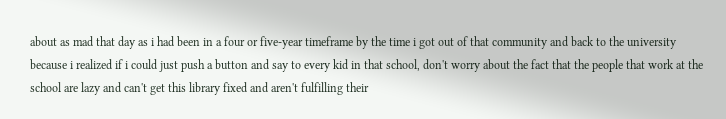about as mad that day as i had been in a four or five-year timeframe by the time i got out of that community and back to the university because i realized if i could just push a button and say to every kid in that school, don't worry about the fact that the people that work at the school are lazy and can't get this library fixed and aren't fulfilling their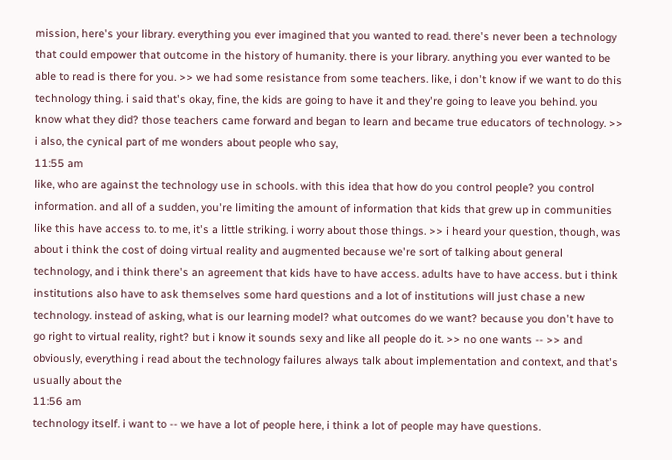mission, here's your library. everything you ever imagined that you wanted to read. there's never been a technology that could empower that outcome in the history of humanity. there is your library. anything you ever wanted to be able to read is there for you. >> we had some resistance from some teachers. like, i don't know if we want to do this technology thing. i said that's okay, fine, the kids are going to have it and they're going to leave you behind. you know what they did? those teachers came forward and began to learn and became true educators of technology. >> i also, the cynical part of me wonders about people who say,
11:55 am
like, who are against the technology use in schools. with this idea that how do you control people? you control information. and all of a sudden, you're limiting the amount of information that kids that grew up in communities like this have access to. to me, it's a little striking. i worry about those things. >> i heard your question, though, was about i think the cost of doing virtual reality and augmented because we're sort of talking about general technology, and i think there's an agreement that kids have to have access. adults have to have access. but i think institutions also have to ask themselves some hard questions and a lot of institutions will just chase a new technology. instead of asking, what is our learning model? what outcomes do we want? because you don't have to go right to virtual reality, right? but i know it sounds sexy and like all people do it. >> no one wants -- >> and obviously, everything i read about the technology failures always talk about implementation and context, and that's usually about the
11:56 am
technology itself. i want to -- we have a lot of people here, i think a lot of people may have questions.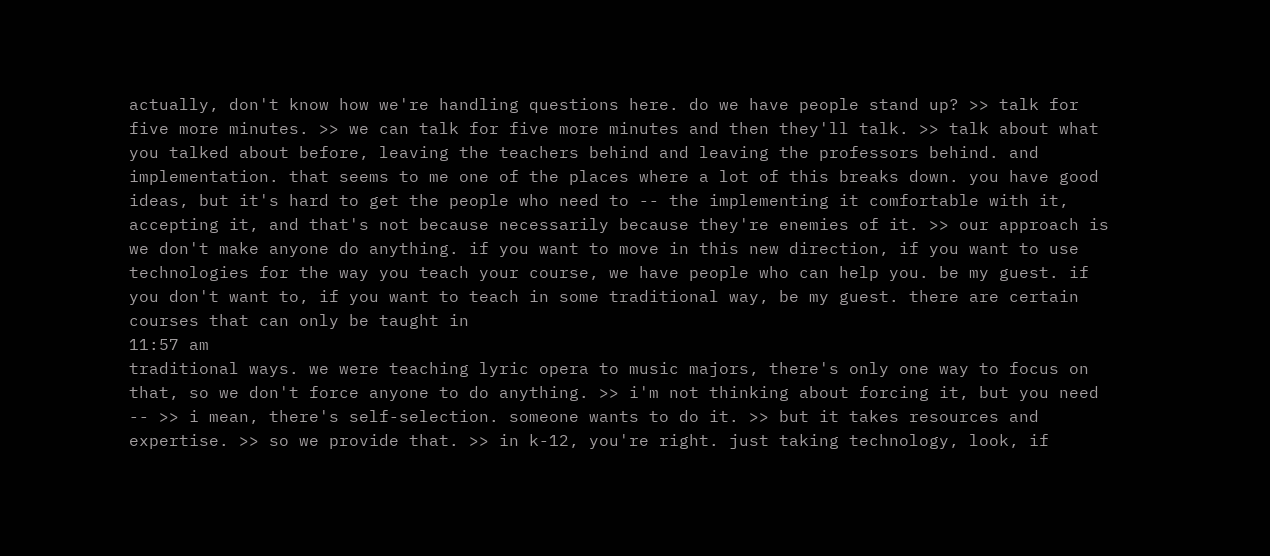actually, don't know how we're handling questions here. do we have people stand up? >> talk for five more minutes. >> we can talk for five more minutes and then they'll talk. >> talk about what you talked about before, leaving the teachers behind and leaving the professors behind. and implementation. that seems to me one of the places where a lot of this breaks down. you have good ideas, but it's hard to get the people who need to -- the implementing it comfortable with it, accepting it, and that's not because necessarily because they're enemies of it. >> our approach is we don't make anyone do anything. if you want to move in this new direction, if you want to use technologies for the way you teach your course, we have people who can help you. be my guest. if you don't want to, if you want to teach in some traditional way, be my guest. there are certain courses that can only be taught in
11:57 am
traditional ways. we were teaching lyric opera to music majors, there's only one way to focus on that, so we don't force anyone to do anything. >> i'm not thinking about forcing it, but you need -- >> i mean, there's self-selection. someone wants to do it. >> but it takes resources and expertise. >> so we provide that. >> in k-12, you're right. just taking technology, look, if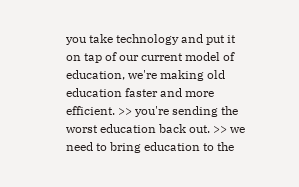you take technology and put it on tap of our current model of education, we're making old education faster and more efficient. >> you're sending the worst education back out. >> we need to bring education to the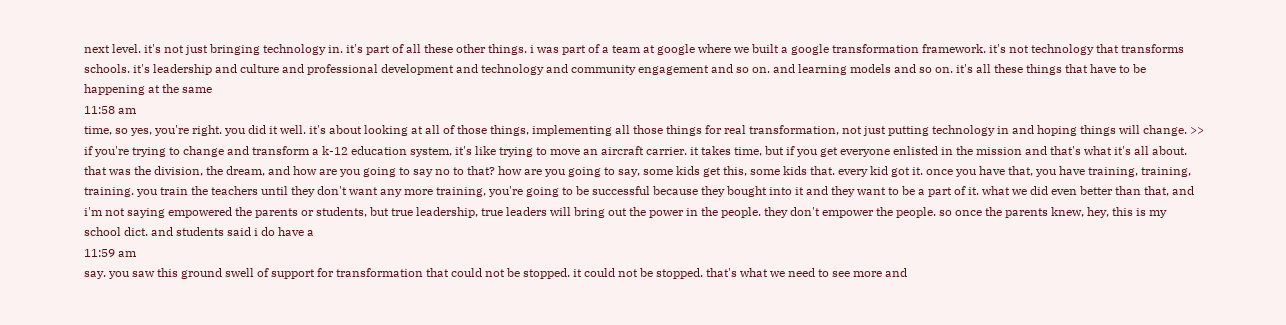next level. it's not just bringing technology in. it's part of all these other things. i was part of a team at google where we built a google transformation framework. it's not technology that transforms schools. it's leadership and culture and professional development and technology and community engagement and so on. and learning models and so on. it's all these things that have to be happening at the same
11:58 am
time, so yes, you're right. you did it well. it's about looking at all of those things, implementing all those things for real transformation, not just putting technology in and hoping things will change. >> if you're trying to change and transform a k-12 education system, it's like trying to move an aircraft carrier. it takes time, but if you get everyone enlisted in the mission and that's what it's all about. that was the division, the dream, and how are you going to say no to that? how are you going to say, some kids get this, some kids that. every kid got it. once you have that, you have training, training, training. you train the teachers until they don't want any more training, you're going to be successful because they bought into it and they want to be a part of it. what we did even better than that, and i'm not saying empowered the parents or students, but true leadership, true leaders will bring out the power in the people. they don't empower the people. so once the parents knew, hey, this is my school dict. and students said i do have a
11:59 am
say. you saw this ground swell of support for transformation that could not be stopped. it could not be stopped. that's what we need to see more and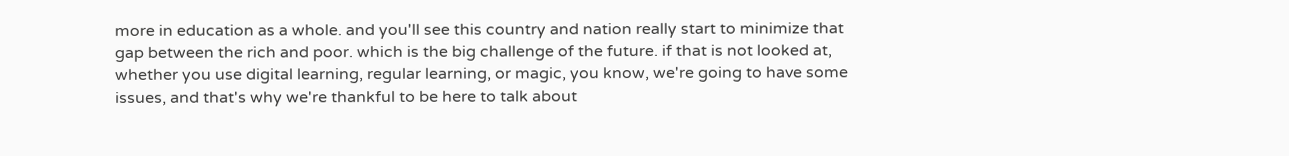more in education as a whole. and you'll see this country and nation really start to minimize that gap between the rich and poor. which is the big challenge of the future. if that is not looked at, whether you use digital learning, regular learning, or magic, you know, we're going to have some issues, and that's why we're thankful to be here to talk about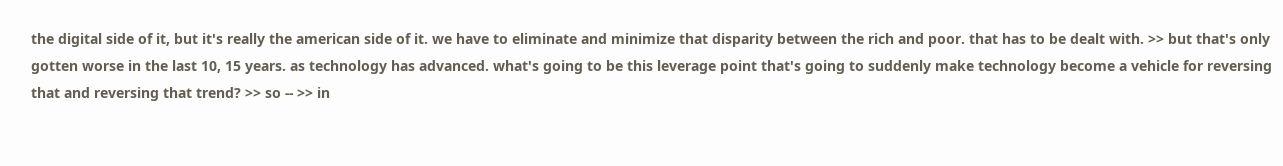the digital side of it, but it's really the american side of it. we have to eliminate and minimize that disparity between the rich and poor. that has to be dealt with. >> but that's only gotten worse in the last 10, 15 years. as technology has advanced. what's going to be this leverage point that's going to suddenly make technology become a vehicle for reversing that and reversing that trend? >> so -- >> in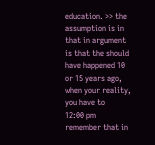education. >> the assumption is in that in argument is that the should have happened 10 or 15 years ago, when your reality, you have to
12:00 pm
remember that in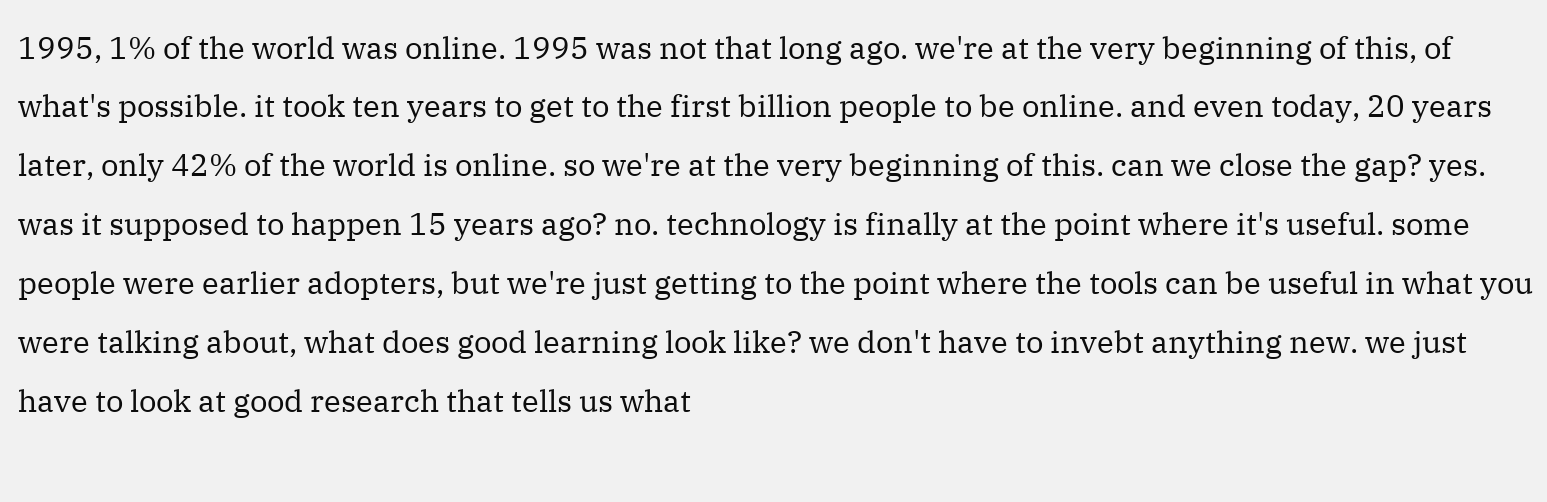1995, 1% of the world was online. 1995 was not that long ago. we're at the very beginning of this, of what's possible. it took ten years to get to the first billion people to be online. and even today, 20 years later, only 42% of the world is online. so we're at the very beginning of this. can we close the gap? yes. was it supposed to happen 15 years ago? no. technology is finally at the point where it's useful. some people were earlier adopters, but we're just getting to the point where the tools can be useful in what you were talking about, what does good learning look like? we don't have to invebt anything new. we just have to look at good research that tells us what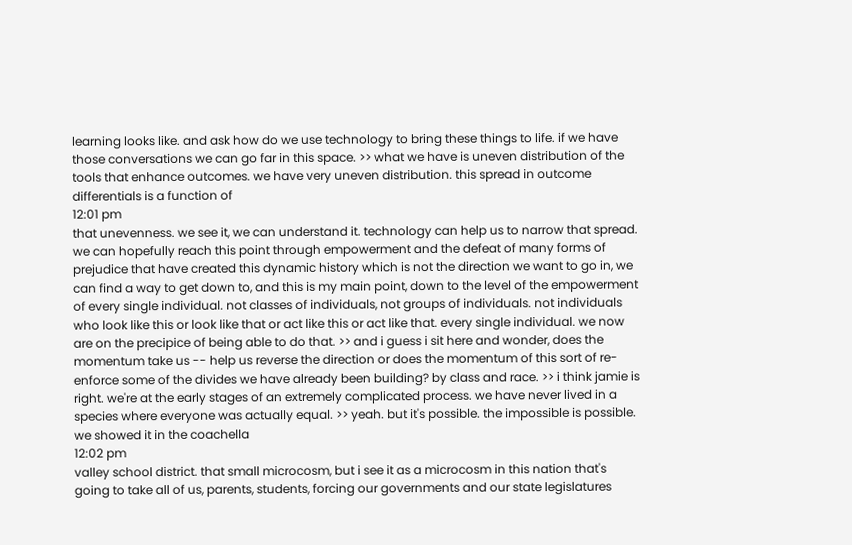learning looks like. and ask how do we use technology to bring these things to life. if we have those conversations we can go far in this space. >> what we have is uneven distribution of the tools that enhance outcomes. we have very uneven distribution. this spread in outcome differentials is a function of
12:01 pm
that unevenness. we see it, we can understand it. technology can help us to narrow that spread. we can hopefully reach this point through empowerment and the defeat of many forms of prejudice that have created this dynamic history which is not the direction we want to go in, we can find a way to get down to, and this is my main point, down to the level of the empowerment of every single individual. not classes of individuals, not groups of individuals. not individuals who look like this or look like that or act like this or act like that. every single individual. we now are on the precipice of being able to do that. >> and i guess i sit here and wonder, does the momentum take us -- help us reverse the direction or does the momentum of this sort of re-enforce some of the divides we have already been building? by class and race. >> i think jamie is right. we're at the early stages of an extremely complicated process. we have never lived in a species where everyone was actually equal. >> yeah. but it's possible. the impossible is possible. we showed it in the coachella
12:02 pm
valley school district. that small microcosm, but i see it as a microcosm in this nation that's going to take all of us, parents, students, forcing our governments and our state legislatures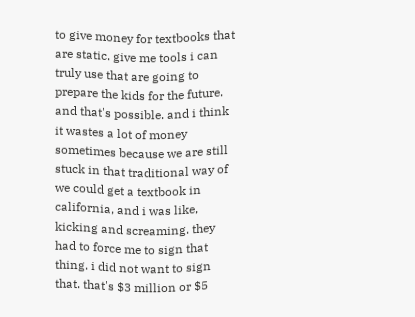to give money for textbooks that are static. give me tools i can truly use that are going to prepare the kids for the future. and that's possible. and i think it wastes a lot of money sometimes because we are still stuck in that traditional way of we could get a textbook in california, and i was like, kicking and screaming. they had to force me to sign that thing. i did not want to sign that. that's $3 million or $5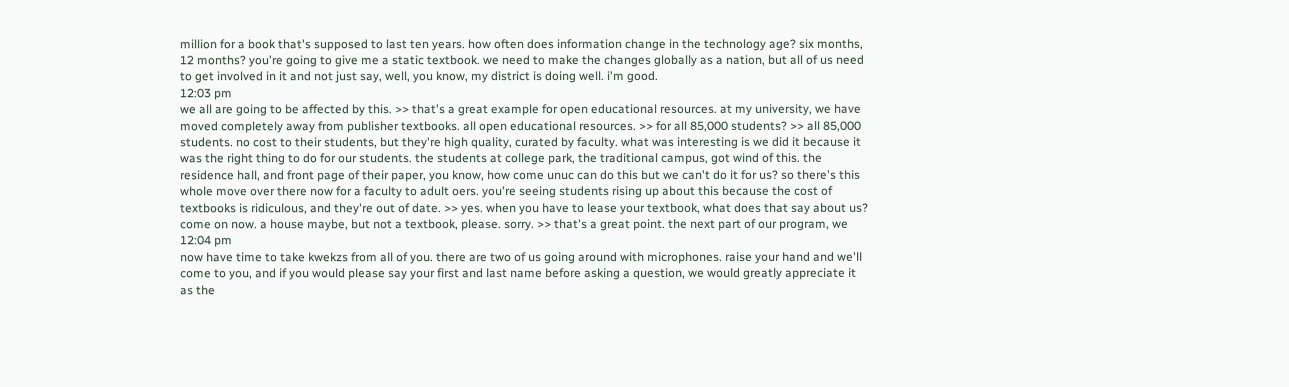million for a book that's supposed to last ten years. how often does information change in the technology age? six months, 12 months? you're going to give me a static textbook. we need to make the changes globally as a nation, but all of us need to get involved in it and not just say, well, you know, my district is doing well. i'm good.
12:03 pm
we all are going to be affected by this. >> that's a great example for open educational resources. at my university, we have moved completely away from publisher textbooks. all open educational resources. >> for all 85,000 students? >> all 85,000 students. no cost to their students, but they're high quality, curated by faculty. what was interesting is we did it because it was the right thing to do for our students. the students at college park, the traditional campus, got wind of this. the residence hall, and front page of their paper, you know, how come unuc can do this but we can't do it for us? so there's this whole move over there now for a faculty to adult oers. you're seeing students rising up about this because the cost of textbooks is ridiculous, and they're out of date. >> yes. when you have to lease your textbook, what does that say about us? come on now. a house maybe, but not a textbook, please. sorry. >> that's a great point. the next part of our program, we
12:04 pm
now have time to take kwekzs from all of you. there are two of us going around with microphones. raise your hand and we'll come to you, and if you would please say your first and last name before asking a question, we would greatly appreciate it as the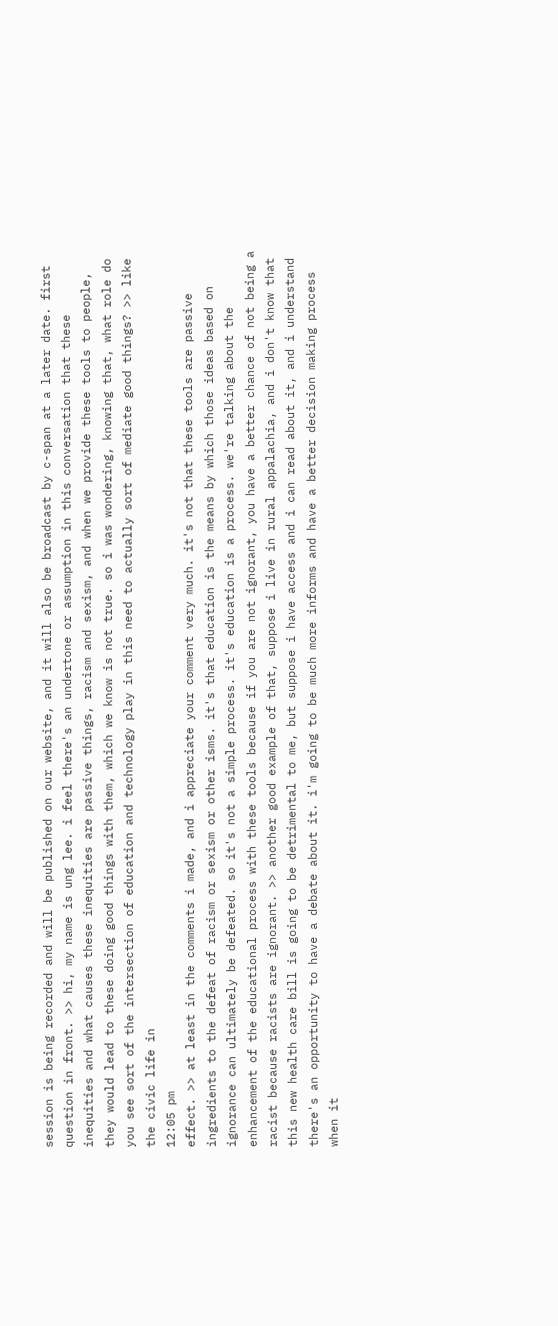session is being recorded and will be published on our website, and it will also be broadcast by c-span at a later date. first question in front. >> hi, my name is ung lee. i feel there's an undertone or assumption in this conversation that these inequities and what causes these inequities are passive things, racism and sexism, and when we provide these tools to people, they would lead to these doing good things with them, which we know is not true. so i was wondering, knowing that, what role do you see sort of the intersection of education and technology play in this need to actually sort of mediate good things? >> like the civic life in
12:05 pm
effect. >> at least in the comments i made, and i appreciate your comment very much. it's not that these tools are passive ingredients to the defeat of racism or sexism or other isms. it's that education is the means by which those ideas based on ignorance can ultimately be defeated. so it's not a simple process. it's education is a process. we're talking about the enhancement of the educational process with these tools because if you are not ignorant, you have a better chance of not being a racist because racists are ignorant. >> another good example of that, suppose i live in rural appalachia, and i don't know that this new health care bill is going to be detrimental to me, but suppose i have access and i can read about it, and i understand there's an opportunity to have a debate about it. i'm going to be much more informs and have a better decision making process when it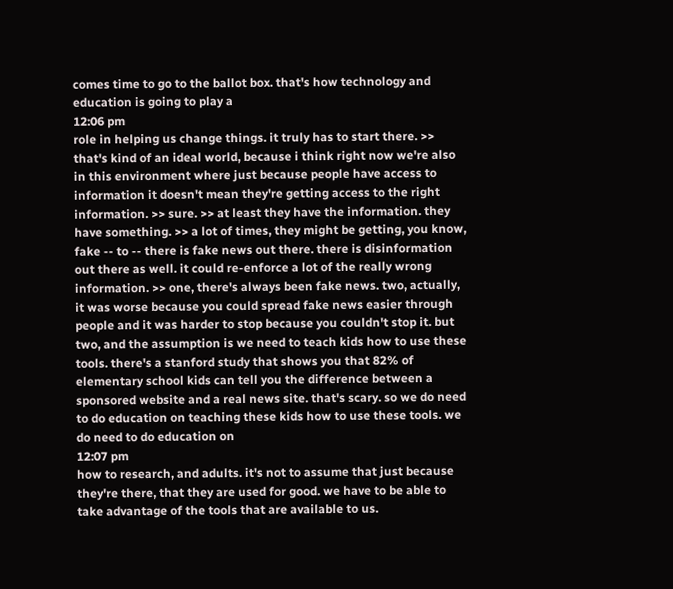comes time to go to the ballot box. that's how technology and education is going to play a
12:06 pm
role in helping us change things. it truly has to start there. >> that's kind of an ideal world, because i think right now we're also in this environment where just because people have access to information it doesn't mean they're getting access to the right information. >> sure. >> at least they have the information. they have something. >> a lot of times, they might be getting, you know, fake -- to -- there is fake news out there. there is disinformation out there as well. it could re-enforce a lot of the really wrong information. >> one, there's always been fake news. two, actually, it was worse because you could spread fake news easier through people and it was harder to stop because you couldn't stop it. but two, and the assumption is we need to teach kids how to use these tools. there's a stanford study that shows you that 82% of elementary school kids can tell you the difference between a sponsored website and a real news site. that's scary. so we do need to do education on teaching these kids how to use these tools. we do need to do education on
12:07 pm
how to research, and adults. it's not to assume that just because they're there, that they are used for good. we have to be able to take advantage of the tools that are available to us.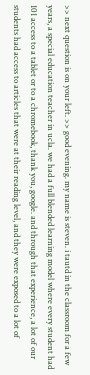>> next question is on your left. >> good evening. my name is steven. i tautd in the classroom for a few years, a special education teacher in ucla. we had a full blended learning model where every student had 101 access to a tablet or to a chromebook, thank you, google. and through that experience, a lot of our students had access to articles that were at their reading level, and they were exposed to a lot of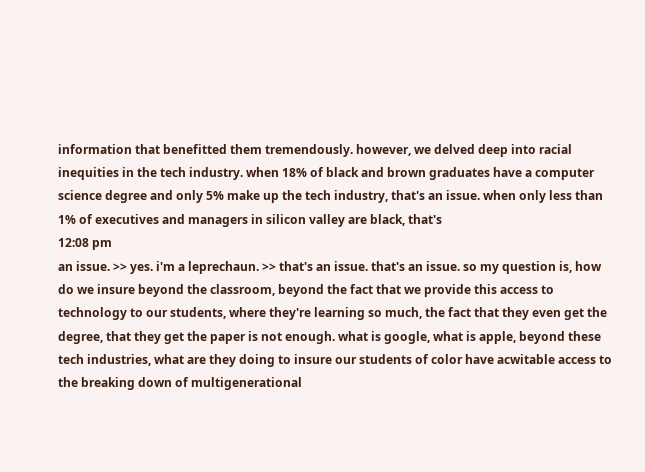information that benefitted them tremendously. however, we delved deep into racial inequities in the tech industry. when 18% of black and brown graduates have a computer science degree and only 5% make up the tech industry, that's an issue. when only less than 1% of executives and managers in silicon valley are black, that's
12:08 pm
an issue. >> yes. i'm a leprechaun. >> that's an issue. that's an issue. so my question is, how do we insure beyond the classroom, beyond the fact that we provide this access to technology to our students, where they're learning so much, the fact that they even get the degree, that they get the paper is not enough. what is google, what is apple, beyond these tech industries, what are they doing to insure our students of color have acwitable access to the breaking down of multigenerational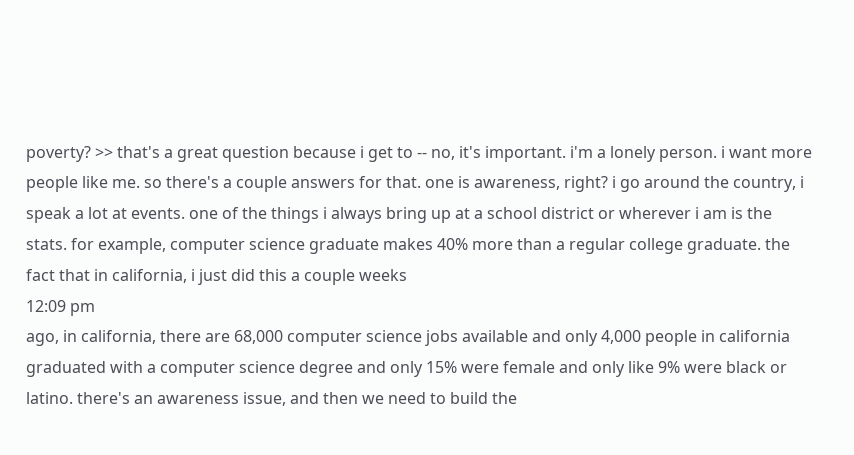poverty? >> that's a great question because i get to -- no, it's important. i'm a lonely person. i want more people like me. so there's a couple answers for that. one is awareness, right? i go around the country, i speak a lot at events. one of the things i always bring up at a school district or wherever i am is the stats. for example, computer science graduate makes 40% more than a regular college graduate. the fact that in california, i just did this a couple weeks
12:09 pm
ago, in california, there are 68,000 computer science jobs available and only 4,000 people in california graduated with a computer science degree and only 15% were female and only like 9% were black or latino. there's an awareness issue, and then we need to build the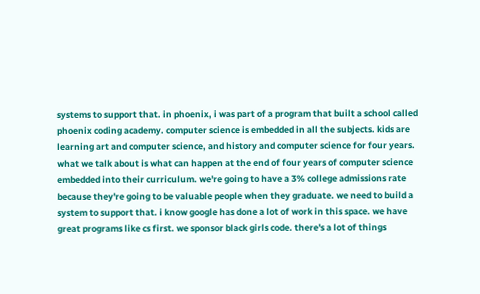systems to support that. in phoenix, i was part of a program that built a school called phoenix coding academy. computer science is embedded in all the subjects. kids are learning art and computer science, and history and computer science for four years. what we talk about is what can happen at the end of four years of computer science embedded into their curriculum. we're going to have a 3% college admissions rate because they're going to be valuable people when they graduate. we need to build a system to support that. i know google has done a lot of work in this space. we have great programs like cs first. we sponsor black girls code. there's a lot of things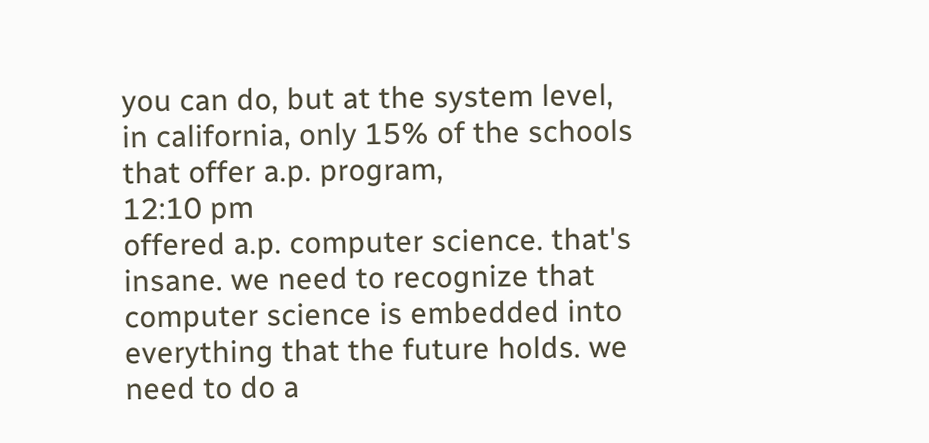you can do, but at the system level, in california, only 15% of the schools that offer a.p. program,
12:10 pm
offered a.p. computer science. that's insane. we need to recognize that computer science is embedded into everything that the future holds. we need to do a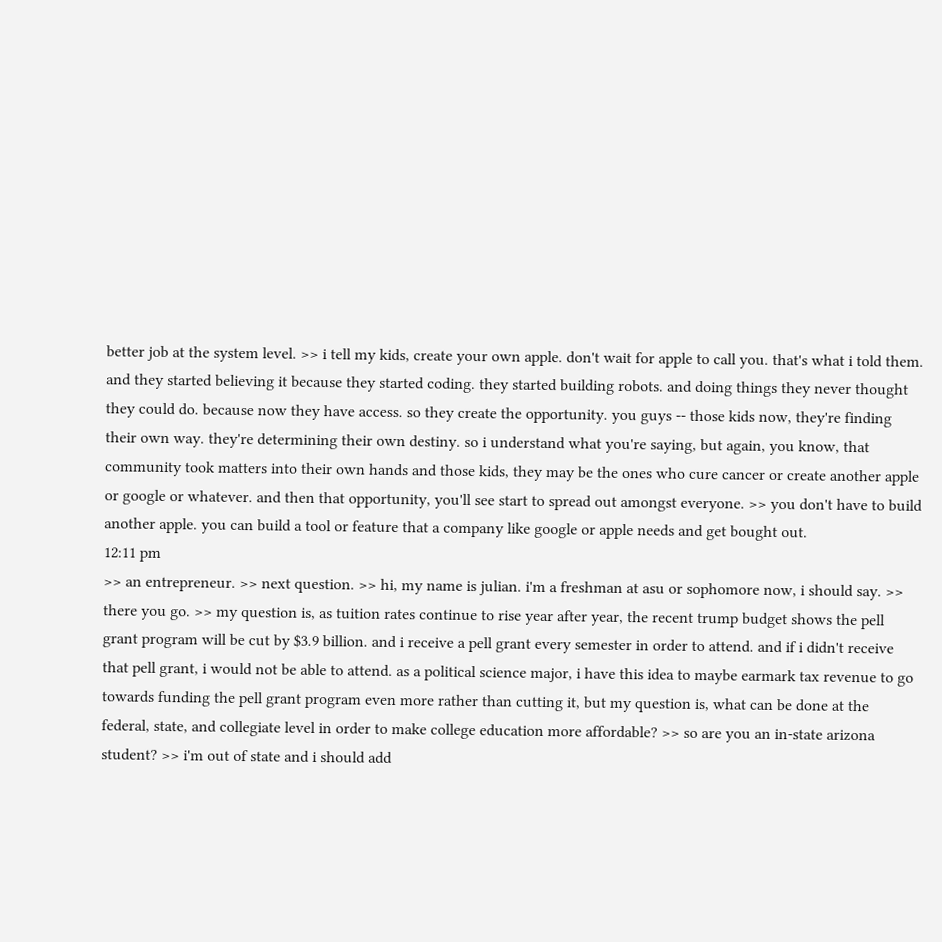better job at the system level. >> i tell my kids, create your own apple. don't wait for apple to call you. that's what i told them. and they started believing it because they started coding. they started building robots. and doing things they never thought they could do. because now they have access. so they create the opportunity. you guys -- those kids now, they're finding their own way. they're determining their own destiny. so i understand what you're saying, but again, you know, that community took matters into their own hands and those kids, they may be the ones who cure cancer or create another apple or google or whatever. and then that opportunity, you'll see start to spread out amongst everyone. >> you don't have to build another apple. you can build a tool or feature that a company like google or apple needs and get bought out.
12:11 pm
>> an entrepreneur. >> next question. >> hi, my name is julian. i'm a freshman at asu or sophomore now, i should say. >> there you go. >> my question is, as tuition rates continue to rise year after year, the recent trump budget shows the pell grant program will be cut by $3.9 billion. and i receive a pell grant every semester in order to attend. and if i didn't receive that pell grant, i would not be able to attend. as a political science major, i have this idea to maybe earmark tax revenue to go towards funding the pell grant program even more rather than cutting it, but my question is, what can be done at the federal, state, and collegiate level in order to make college education more affordable? >> so are you an in-state arizona student? >> i'm out of state and i should add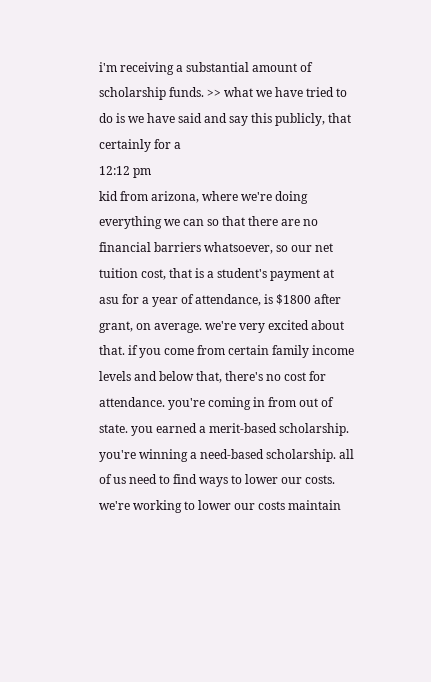i'm receiving a substantial amount of scholarship funds. >> what we have tried to do is we have said and say this publicly, that certainly for a
12:12 pm
kid from arizona, where we're doing everything we can so that there are no financial barriers whatsoever, so our net tuition cost, that is a student's payment at asu for a year of attendance, is $1800 after grant, on average. we're very excited about that. if you come from certain family income levels and below that, there's no cost for attendance. you're coming in from out of state. you earned a merit-based scholarship. you're winning a need-based scholarship. all of us need to find ways to lower our costs. we're working to lower our costs maintain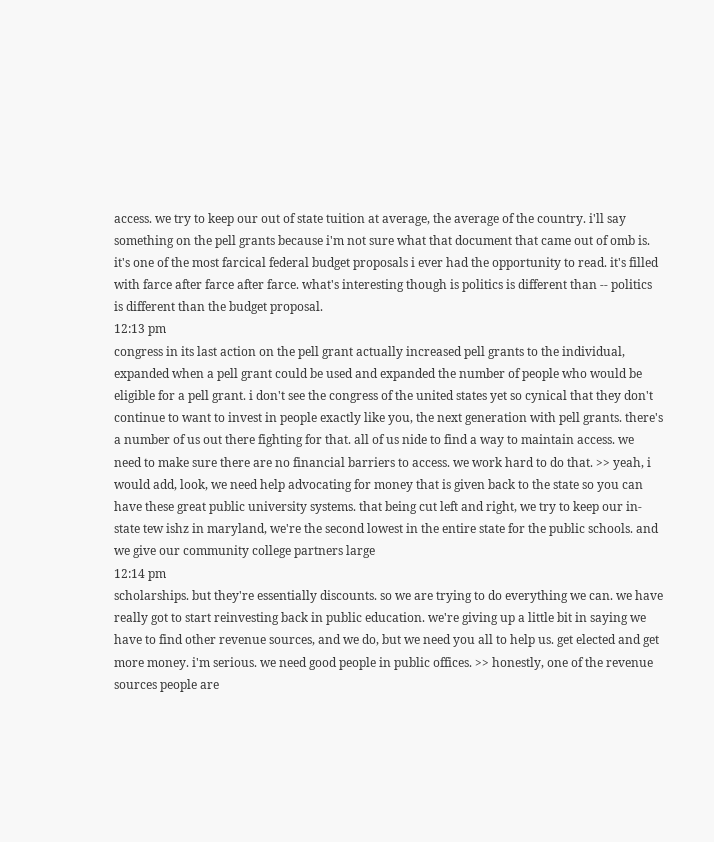access. we try to keep our out of state tuition at average, the average of the country. i'll say something on the pell grants because i'm not sure what that document that came out of omb is. it's one of the most farcical federal budget proposals i ever had the opportunity to read. it's filled with farce after farce after farce. what's interesting though is politics is different than -- politics is different than the budget proposal.
12:13 pm
congress in its last action on the pell grant actually increased pell grants to the individual, expanded when a pell grant could be used and expanded the number of people who would be eligible for a pell grant. i don't see the congress of the united states yet so cynical that they don't continue to want to invest in people exactly like you, the next generation with pell grants. there's a number of us out there fighting for that. all of us nide to find a way to maintain access. we need to make sure there are no financial barriers to access. we work hard to do that. >> yeah, i would add, look, we need help advocating for money that is given back to the state so you can have these great public university systems. that being cut left and right, we try to keep our in-state tew ishz in maryland, we're the second lowest in the entire state for the public schools. and we give our community college partners large
12:14 pm
scholarships. but they're essentially discounts. so we are trying to do everything we can. we have really got to start reinvesting back in public education. we're giving up a little bit in saying we have to find other revenue sources, and we do, but we need you all to help us. get elected and get more money. i'm serious. we need good people in public offices. >> honestly, one of the revenue sources people are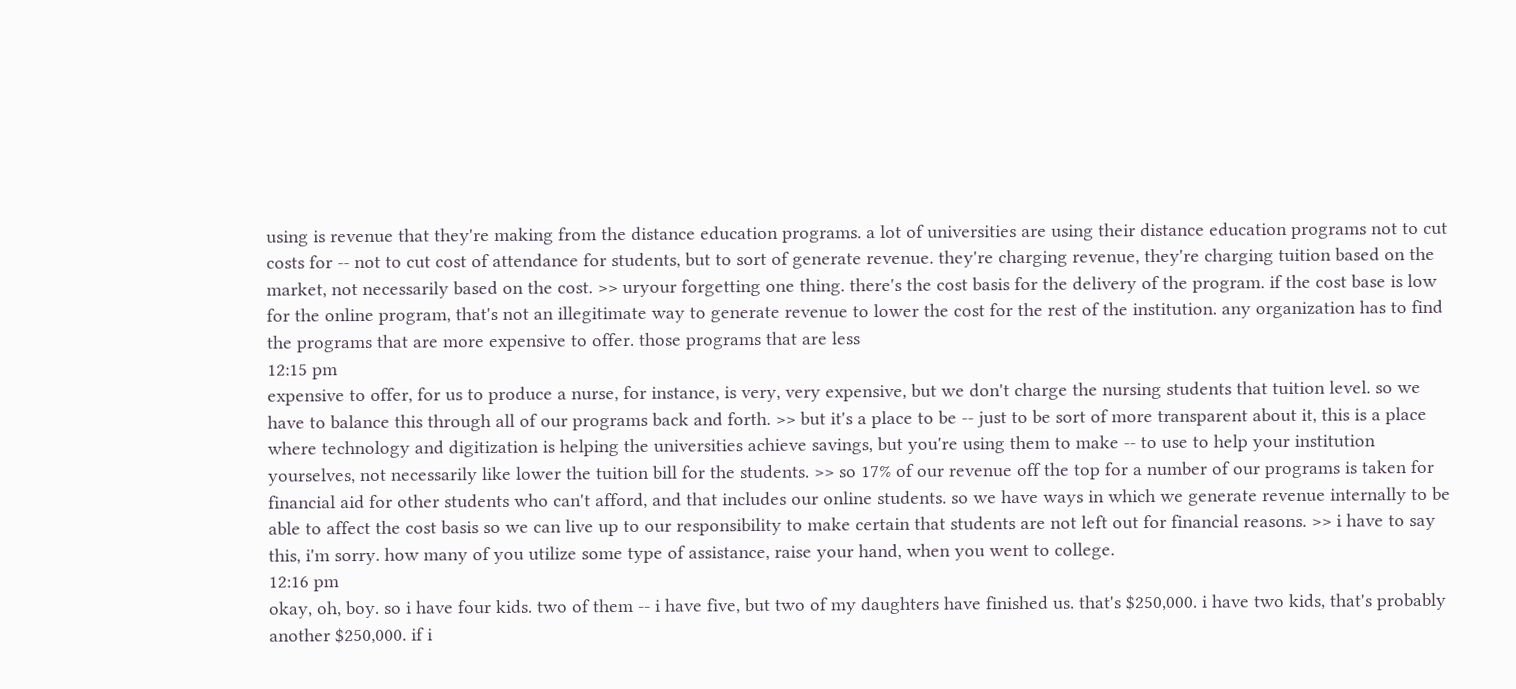using is revenue that they're making from the distance education programs. a lot of universities are using their distance education programs not to cut costs for -- not to cut cost of attendance for students, but to sort of generate revenue. they're charging revenue, they're charging tuition based on the market, not necessarily based on the cost. >> uryour forgetting one thing. there's the cost basis for the delivery of the program. if the cost base is low for the online program, that's not an illegitimate way to generate revenue to lower the cost for the rest of the institution. any organization has to find the programs that are more expensive to offer. those programs that are less
12:15 pm
expensive to offer, for us to produce a nurse, for instance, is very, very expensive, but we don't charge the nursing students that tuition level. so we have to balance this through all of our programs back and forth. >> but it's a place to be -- just to be sort of more transparent about it, this is a place where technology and digitization is helping the universities achieve savings, but you're using them to make -- to use to help your institution yourselves, not necessarily like lower the tuition bill for the students. >> so 17% of our revenue off the top for a number of our programs is taken for financial aid for other students who can't afford, and that includes our online students. so we have ways in which we generate revenue internally to be able to affect the cost basis so we can live up to our responsibility to make certain that students are not left out for financial reasons. >> i have to say this, i'm sorry. how many of you utilize some type of assistance, raise your hand, when you went to college.
12:16 pm
okay, oh, boy. so i have four kids. two of them -- i have five, but two of my daughters have finished us. that's $250,000. i have two kids, that's probably another $250,000. if i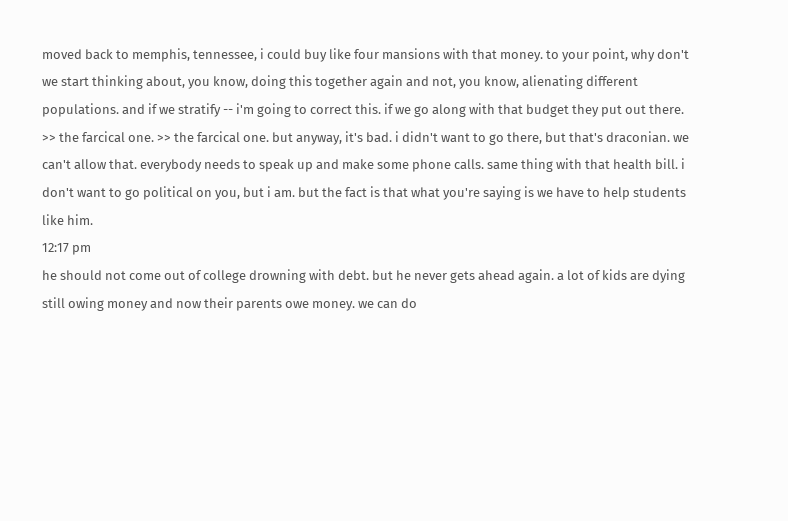moved back to memphis, tennessee, i could buy like four mansions with that money. to your point, why don't we start thinking about, you know, doing this together again and not, you know, alienating different populations. and if we stratify -- i'm going to correct this. if we go along with that budget they put out there. >> the farcical one. >> the farcical one. but anyway, it's bad. i didn't want to go there, but that's draconian. we can't allow that. everybody needs to speak up and make some phone calls. same thing with that health bill. i don't want to go political on you, but i am. but the fact is that what you're saying is we have to help students like him.
12:17 pm
he should not come out of college drowning with debt. but he never gets ahead again. a lot of kids are dying still owing money and now their parents owe money. we can do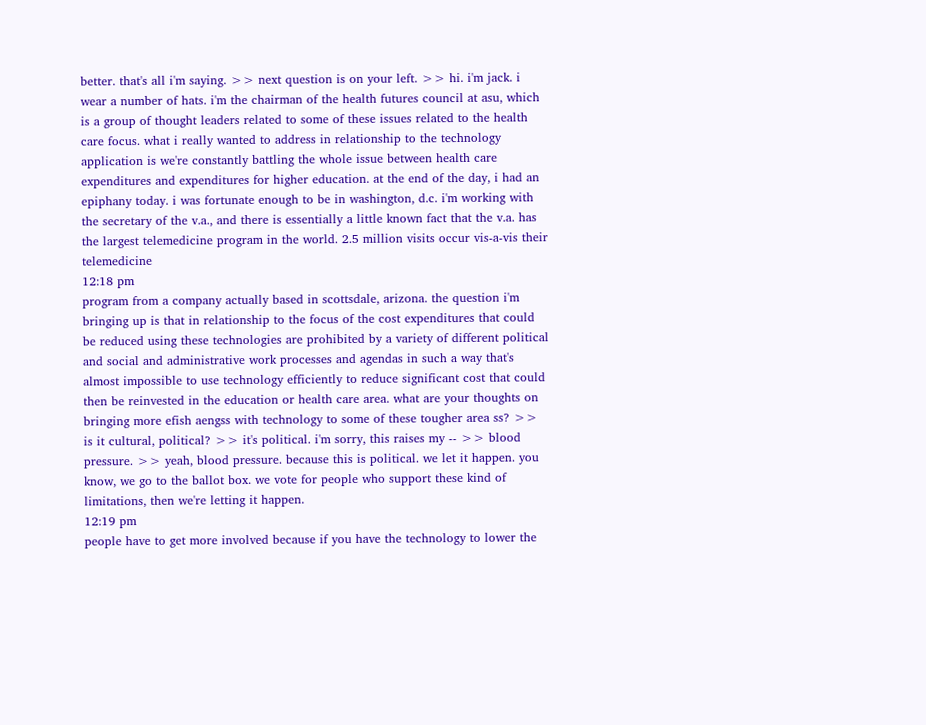better. that's all i'm saying. >> next question is on your left. >> hi. i'm jack. i wear a number of hats. i'm the chairman of the health futures council at asu, which is a group of thought leaders related to some of these issues related to the health care focus. what i really wanted to address in relationship to the technology application is we're constantly battling the whole issue between health care expenditures and expenditures for higher education. at the end of the day, i had an epiphany today. i was fortunate enough to be in washington, d.c. i'm working with the secretary of the v.a., and there is essentially a little known fact that the v.a. has the largest telemedicine program in the world. 2.5 million visits occur vis-a-vis their telemedicine
12:18 pm
program from a company actually based in scottsdale, arizona. the question i'm bringing up is that in relationship to the focus of the cost expenditures that could be reduced using these technologies are prohibited by a variety of different political and social and administrative work processes and agendas in such a way that's almost impossible to use technology efficiently to reduce significant cost that could then be reinvested in the education or health care area. what are your thoughts on bringing more efish aengss with technology to some of these tougher area ss? >> is it cultural, political? >> it's political. i'm sorry, this raises my -- >> blood pressure. >> yeah, blood pressure. because this is political. we let it happen. you know, we go to the ballot box. we vote for people who support these kind of limitations, then we're letting it happen.
12:19 pm
people have to get more involved because if you have the technology to lower the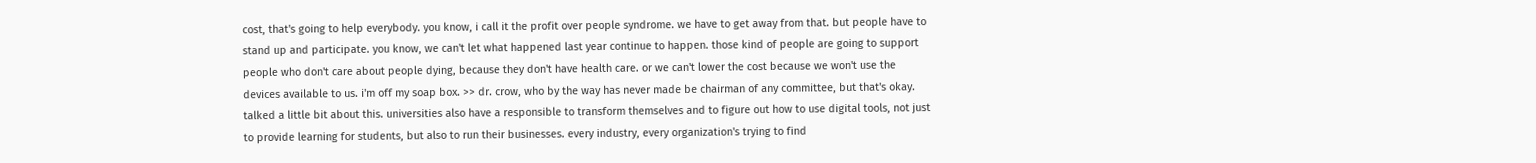cost, that's going to help everybody. you know, i call it the profit over people syndrome. we have to get away from that. but people have to stand up and participate. you know, we can't let what happened last year continue to happen. those kind of people are going to support people who don't care about people dying, because they don't have health care. or we can't lower the cost because we won't use the devices available to us. i'm off my soap box. >> dr. crow, who by the way has never made be chairman of any committee, but that's okay. talked a little bit about this. universities also have a responsible to transform themselves and to figure out how to use digital tools, not just to provide learning for students, but also to run their businesses. every industry, every organization's trying to find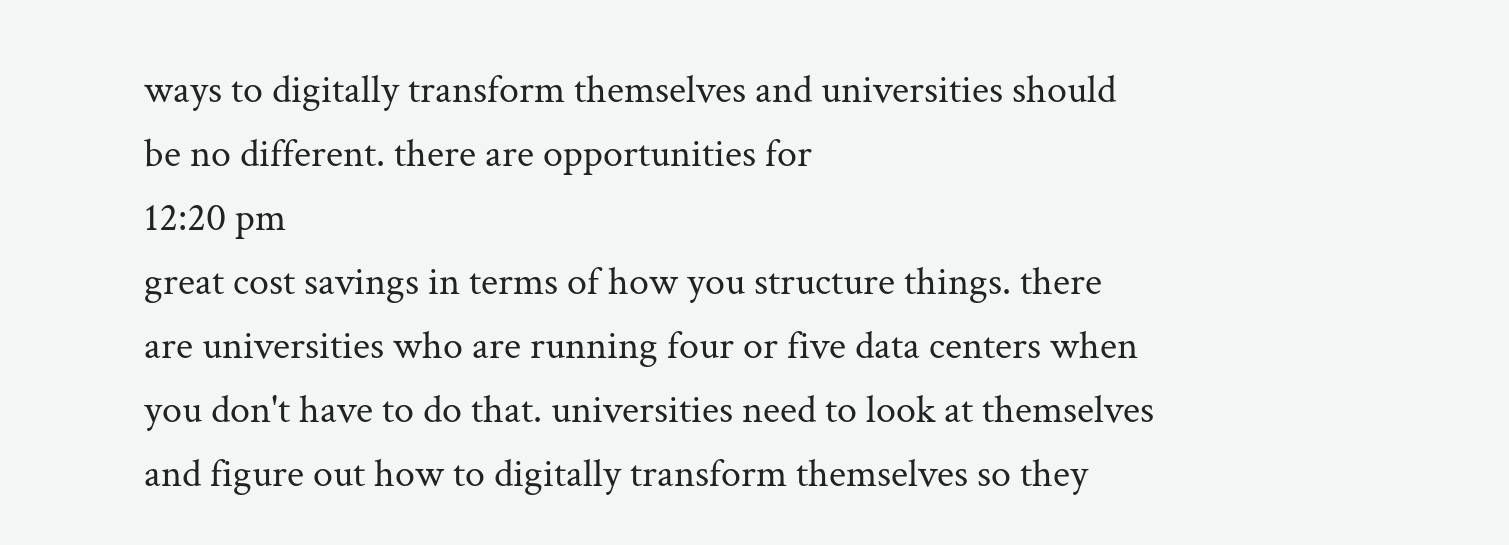ways to digitally transform themselves and universities should be no different. there are opportunities for
12:20 pm
great cost savings in terms of how you structure things. there are universities who are running four or five data centers when you don't have to do that. universities need to look at themselves and figure out how to digitally transform themselves so they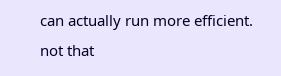can actually run more efficient. not that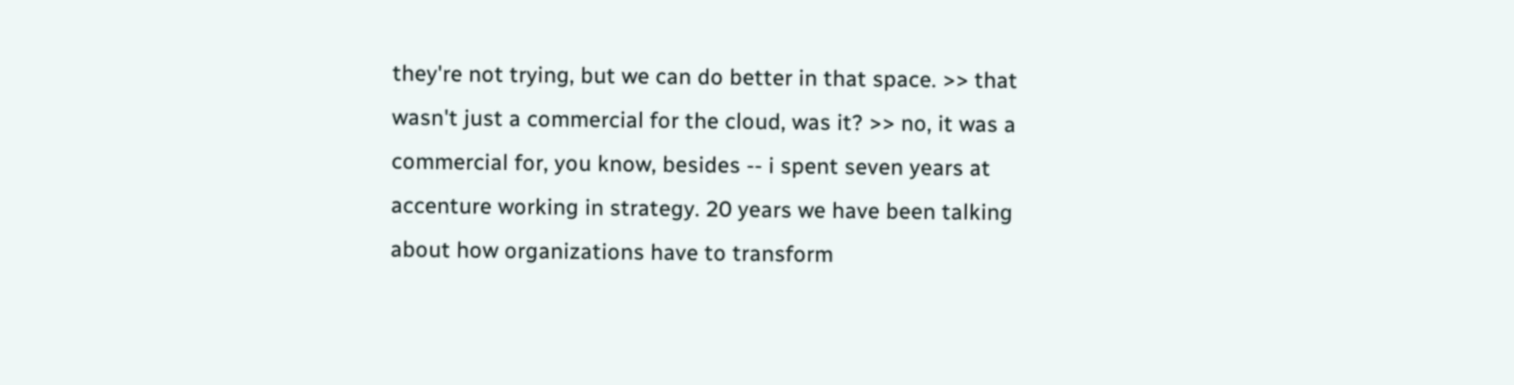they're not trying, but we can do better in that space. >> that wasn't just a commercial for the cloud, was it? >> no, it was a commercial for, you know, besides -- i spent seven years at accenture working in strategy. 20 years we have been talking about how organizations have to transform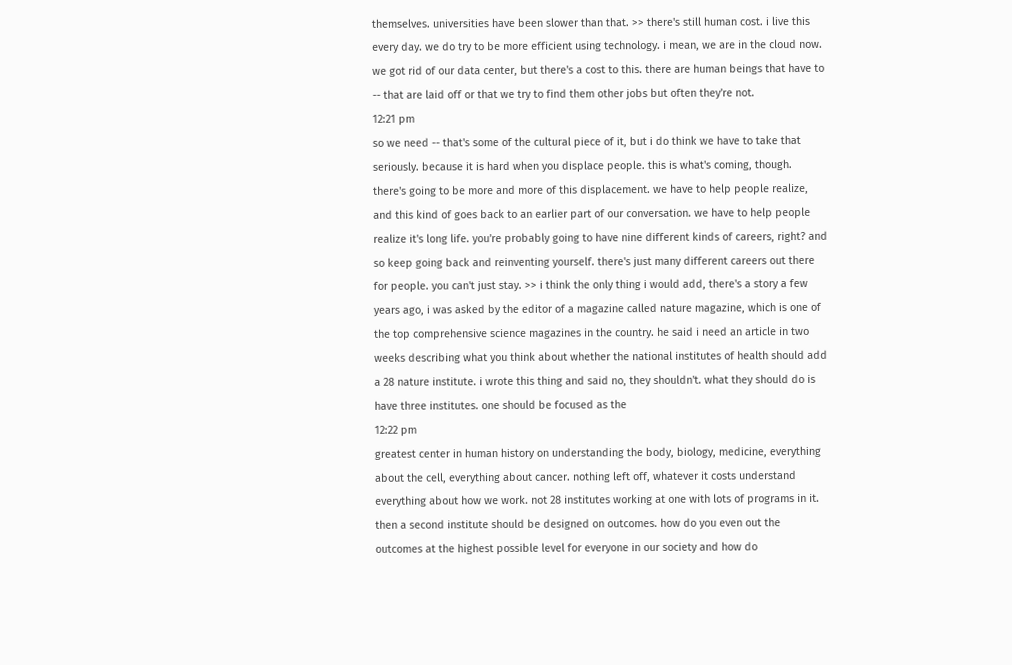themselves. universities have been slower than that. >> there's still human cost. i live this every day. we do try to be more efficient using technology. i mean, we are in the cloud now. we got rid of our data center, but there's a cost to this. there are human beings that have to -- that are laid off or that we try to find them other jobs but often they're not.
12:21 pm
so we need -- that's some of the cultural piece of it, but i do think we have to take that seriously. because it is hard when you displace people. this is what's coming, though. there's going to be more and more of this displacement. we have to help people realize, and this kind of goes back to an earlier part of our conversation. we have to help people realize it's long life. you're probably going to have nine different kinds of careers, right? and so keep going back and reinventing yourself. there's just many different careers out there for people. you can't just stay. >> i think the only thing i would add, there's a story a few years ago, i was asked by the editor of a magazine called nature magazine, which is one of the top comprehensive science magazines in the country. he said i need an article in two weeks describing what you think about whether the national institutes of health should add a 28 nature institute. i wrote this thing and said no, they shouldn't. what they should do is have three institutes. one should be focused as the
12:22 pm
greatest center in human history on understanding the body, biology, medicine, everything about the cell, everything about cancer. nothing left off, whatever it costs understand everything about how we work. not 28 institutes working at one with lots of programs in it. then a second institute should be designed on outcomes. how do you even out the outcomes at the highest possible level for everyone in our society and how do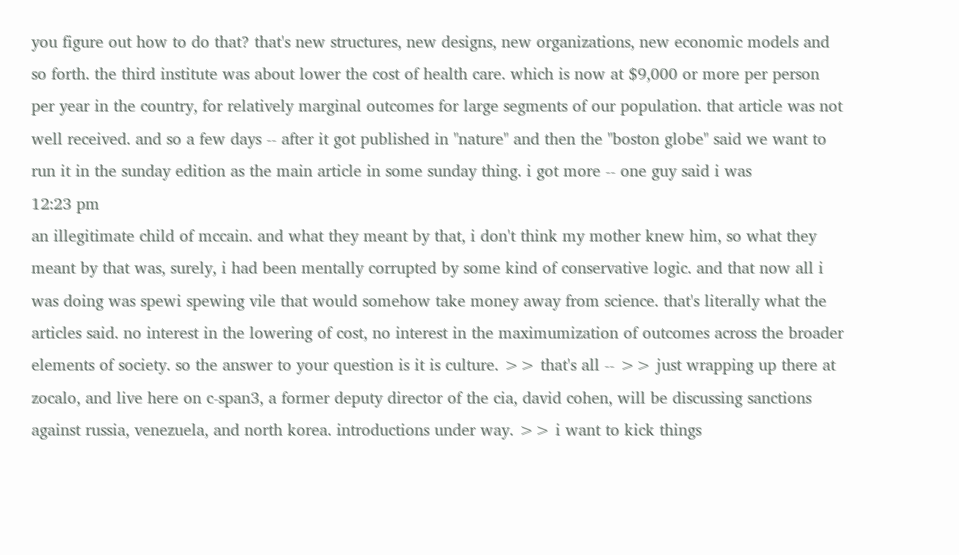you figure out how to do that? that's new structures, new designs, new organizations, new economic models and so forth. the third institute was about lower the cost of health care. which is now at $9,000 or more per person per year in the country, for relatively marginal outcomes for large segments of our population. that article was not well received. and so a few days -- after it got published in "nature" and then the "boston globe" said we want to run it in the sunday edition as the main article in some sunday thing. i got more -- one guy said i was
12:23 pm
an illegitimate child of mccain. and what they meant by that, i don't think my mother knew him, so what they meant by that was, surely, i had been mentally corrupted by some kind of conservative logic. and that now all i was doing was spewi spewing vile that would somehow take money away from science. that's literally what the articles said. no interest in the lowering of cost, no interest in the maximumization of outcomes across the broader elements of society. so the answer to your question is it is culture. >> that's all -- >> just wrapping up there at zocalo, and live here on c-span3, a former deputy director of the cia, david cohen, will be discussing sanctions against russia, venezuela, and north korea. introductions under way. >> i want to kick things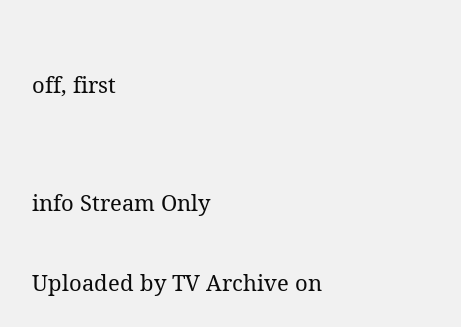off, first


info Stream Only

Uploaded by TV Archive on